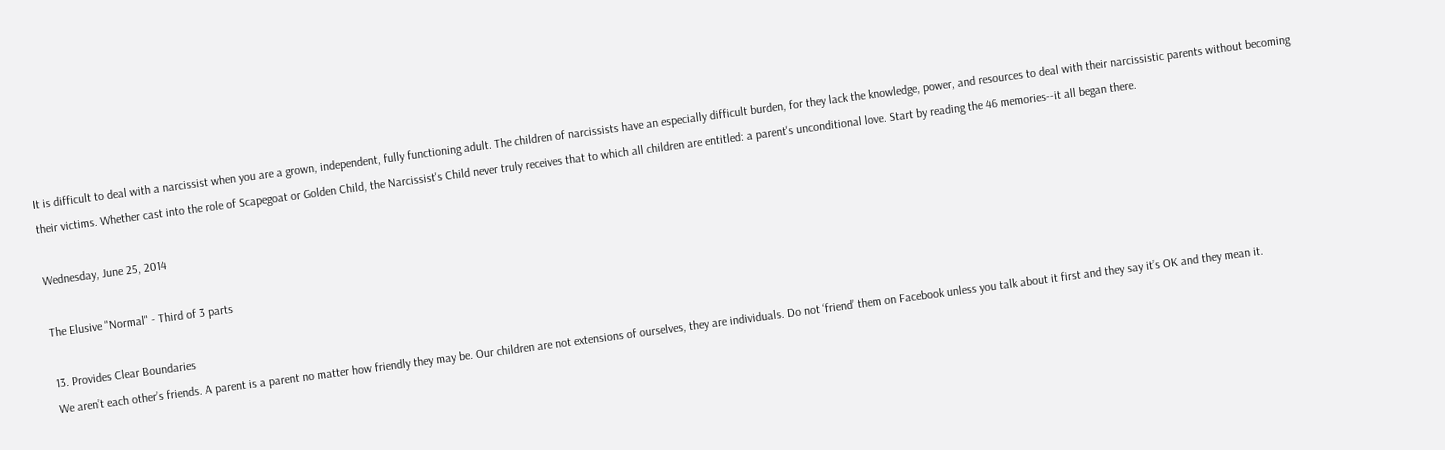It is difficult to deal with a narcissist when you are a grown, independent, fully functioning adult. The children of narcissists have an especially difficult burden, for they lack the knowledge, power, and resources to deal with their narcissistic parents without becoming their victims. Whether cast into the role of Scapegoat or Golden Child, the Narcissist's Child never truly receives that to which all children are entitled: a parent's unconditional love. Start by reading the 46 memories--it all began there.

Wednesday, June 25, 2014

The Elusive "Normal" - Third of 3 parts

13. Provides Clear Boundaries
We aren’t each other’s friends. A parent is a parent no matter how friendly they may be. Our children are not extensions of ourselves, they are individuals. Do not ‘friend’ them on Facebook unless you talk about it first and they say it’s OK and they mean it.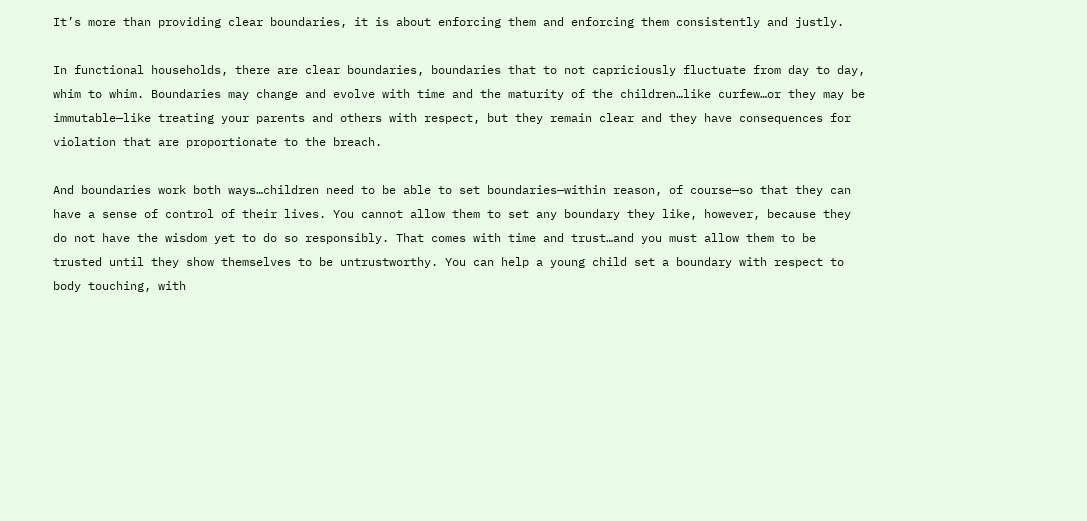It’s more than providing clear boundaries, it is about enforcing them and enforcing them consistently and justly.

In functional households, there are clear boundaries, boundaries that to not capriciously fluctuate from day to day, whim to whim. Boundaries may change and evolve with time and the maturity of the children…like curfew…or they may be immutable—like treating your parents and others with respect, but they remain clear and they have consequences for violation that are proportionate to the breach.

And boundaries work both ways…children need to be able to set boundaries—within reason, of course—so that they can have a sense of control of their lives. You cannot allow them to set any boundary they like, however, because they do not have the wisdom yet to do so responsibly. That comes with time and trust…and you must allow them to be trusted until they show themselves to be untrustworthy. You can help a young child set a boundary with respect to body touching, with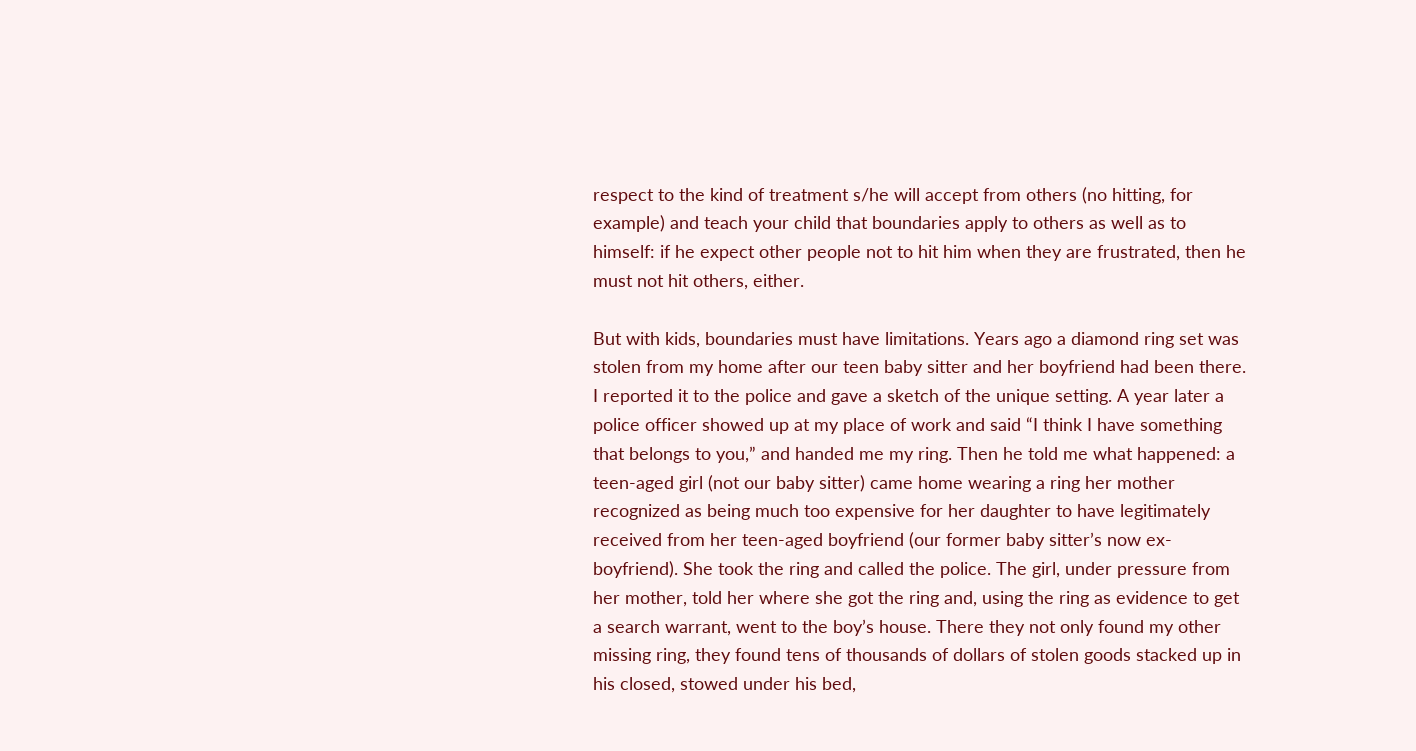respect to the kind of treatment s/he will accept from others (no hitting, for example) and teach your child that boundaries apply to others as well as to himself: if he expect other people not to hit him when they are frustrated, then he must not hit others, either.

But with kids, boundaries must have limitations. Years ago a diamond ring set was stolen from my home after our teen baby sitter and her boyfriend had been there. I reported it to the police and gave a sketch of the unique setting. A year later a police officer showed up at my place of work and said “I think I have something that belongs to you,” and handed me my ring. Then he told me what happened: a teen-aged girl (not our baby sitter) came home wearing a ring her mother recognized as being much too expensive for her daughter to have legitimately received from her teen-aged boyfriend (our former baby sitter’s now ex-boyfriend). She took the ring and called the police. The girl, under pressure from her mother, told her where she got the ring and, using the ring as evidence to get a search warrant, went to the boy’s house. There they not only found my other missing ring, they found tens of thousands of dollars of stolen goods stacked up in his closed, stowed under his bed,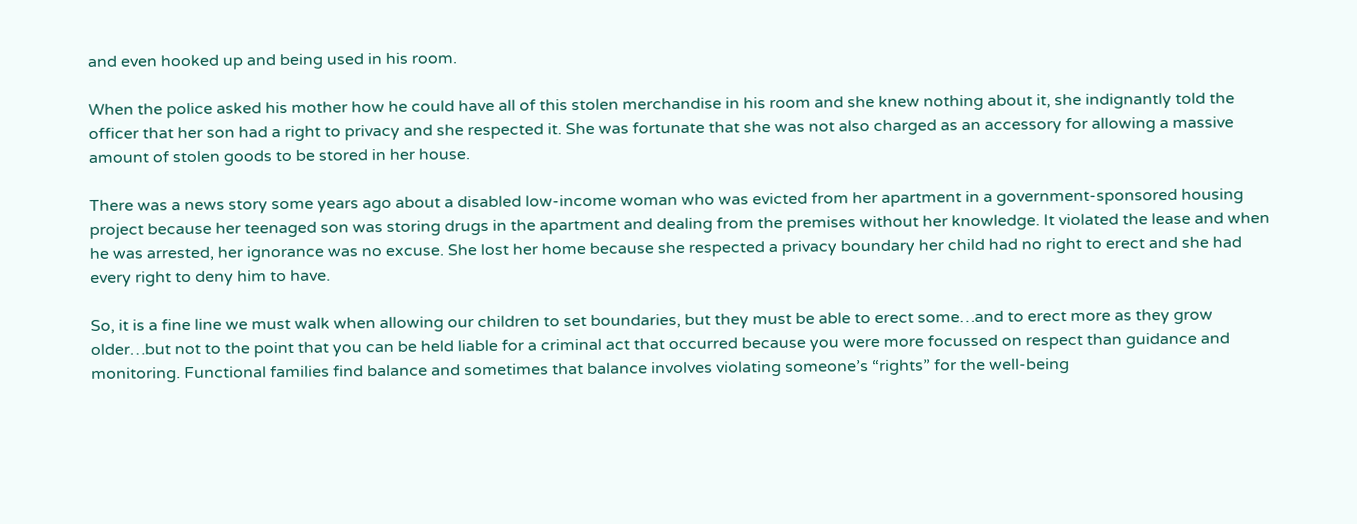and even hooked up and being used in his room.

When the police asked his mother how he could have all of this stolen merchandise in his room and she knew nothing about it, she indignantly told the officer that her son had a right to privacy and she respected it. She was fortunate that she was not also charged as an accessory for allowing a massive amount of stolen goods to be stored in her house.

There was a news story some years ago about a disabled low-income woman who was evicted from her apartment in a government-sponsored housing project because her teenaged son was storing drugs in the apartment and dealing from the premises without her knowledge. It violated the lease and when he was arrested, her ignorance was no excuse. She lost her home because she respected a privacy boundary her child had no right to erect and she had every right to deny him to have.

So, it is a fine line we must walk when allowing our children to set boundaries, but they must be able to erect some…and to erect more as they grow older…but not to the point that you can be held liable for a criminal act that occurred because you were more focussed on respect than guidance and monitoring. Functional families find balance and sometimes that balance involves violating someone’s “rights” for the well-being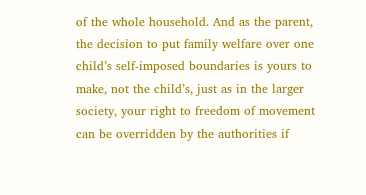of the whole household. And as the parent, the decision to put family welfare over one child’s self-imposed boundaries is yours to make, not the child’s, just as in the larger society, your right to freedom of movement can be overridden by the authorities if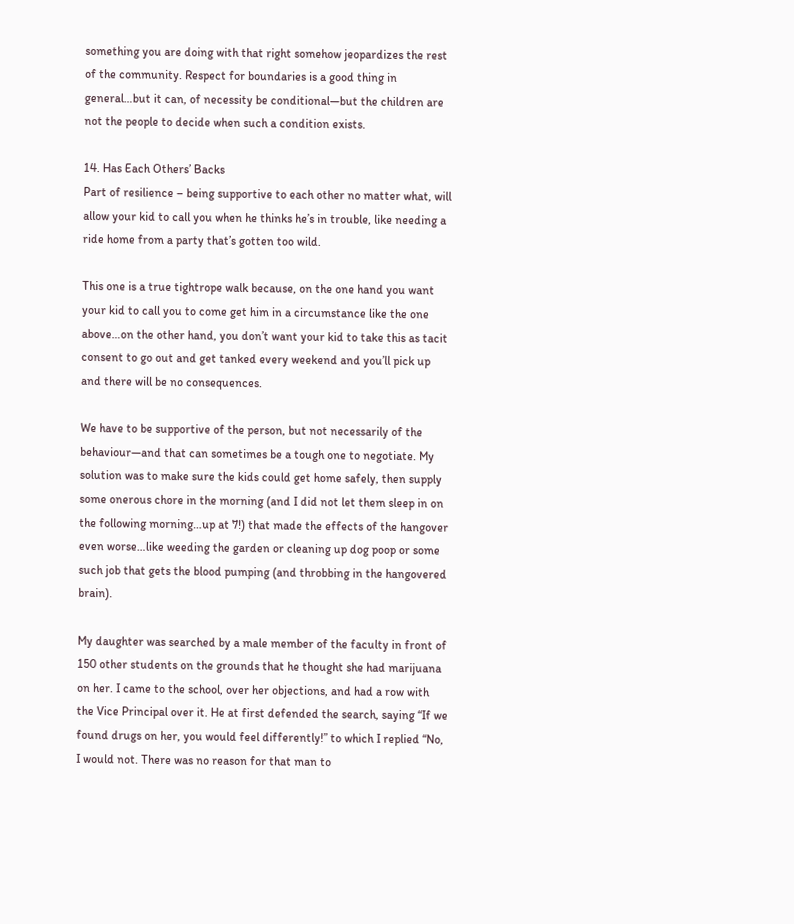something you are doing with that right somehow jeopardizes the rest of the community. Respect for boundaries is a good thing in general…but it can, of necessity be conditional—but the children are not the people to decide when such a condition exists.

14. Has Each Others’ Backs
Part of resilience – being supportive to each other no matter what, will allow your kid to call you when he thinks he’s in trouble, like needing a ride home from a party that’s gotten too wild.

This one is a true tightrope walk because, on the one hand you want your kid to call you to come get him in a circumstance like the one above…on the other hand, you don’t want your kid to take this as tacit consent to go out and get tanked every weekend and you’ll pick up and there will be no consequences.

We have to be supportive of the person, but not necessarily of the behaviour—and that can sometimes be a tough one to negotiate. My solution was to make sure the kids could get home safely, then supply some onerous chore in the morning (and I did not let them sleep in on the following morning…up at 7!) that made the effects of the hangover even worse…like weeding the garden or cleaning up dog poop or some such job that gets the blood pumping (and throbbing in the hangovered brain).

My daughter was searched by a male member of the faculty in front of 150 other students on the grounds that he thought she had marijuana on her. I came to the school, over her objections, and had a row with the Vice Principal over it. He at first defended the search, saying “If we found drugs on her, you would feel differently!” to which I replied “No, I would not. There was no reason for that man to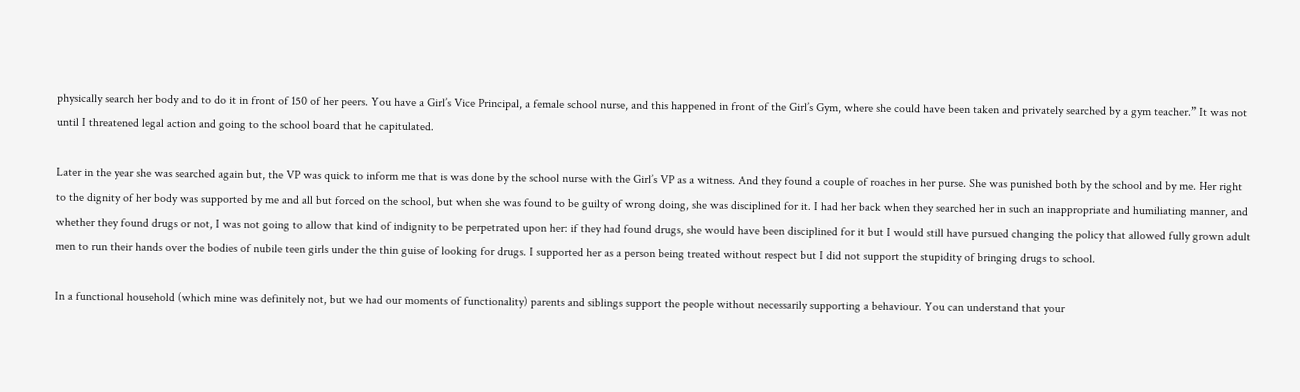physically search her body and to do it in front of 150 of her peers. You have a Girl’s Vice Principal, a female school nurse, and this happened in front of the Girl’s Gym, where she could have been taken and privately searched by a gym teacher.” It was not until I threatened legal action and going to the school board that he capitulated.

Later in the year she was searched again but, the VP was quick to inform me that is was done by the school nurse with the Girl’s VP as a witness. And they found a couple of roaches in her purse. She was punished both by the school and by me. Her right to the dignity of her body was supported by me and all but forced on the school, but when she was found to be guilty of wrong doing, she was disciplined for it. I had her back when they searched her in such an inappropriate and humiliating manner, and whether they found drugs or not, I was not going to allow that kind of indignity to be perpetrated upon her: if they had found drugs, she would have been disciplined for it but I would still have pursued changing the policy that allowed fully grown adult men to run their hands over the bodies of nubile teen girls under the thin guise of looking for drugs. I supported her as a person being treated without respect but I did not support the stupidity of bringing drugs to school.

In a functional household (which mine was definitely not, but we had our moments of functionality) parents and siblings support the people without necessarily supporting a behaviour. You can understand that your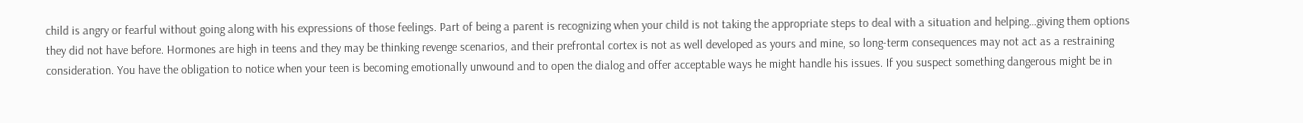child is angry or fearful without going along with his expressions of those feelings. Part of being a parent is recognizing when your child is not taking the appropriate steps to deal with a situation and helping…giving them options they did not have before. Hormones are high in teens and they may be thinking revenge scenarios, and their prefrontal cortex is not as well developed as yours and mine, so long-term consequences may not act as a restraining consideration. You have the obligation to notice when your teen is becoming emotionally unwound and to open the dialog and offer acceptable ways he might handle his issues. If you suspect something dangerous might be in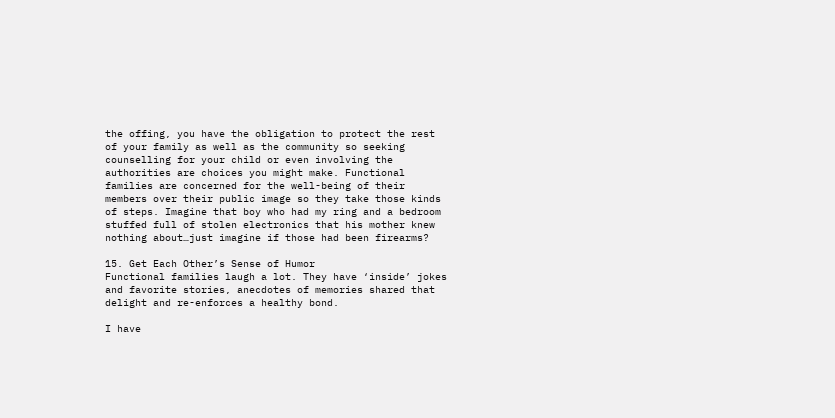the offing, you have the obligation to protect the rest of your family as well as the community so seeking counselling for your child or even involving the authorities are choices you might make. Functional families are concerned for the well-being of their members over their public image so they take those kinds of steps. Imagine that boy who had my ring and a bedroom stuffed full of stolen electronics that his mother knew nothing about…just imagine if those had been firearms?

15. Get Each Other’s Sense of Humor
Functional families laugh a lot. They have ‘inside’ jokes and favorite stories, anecdotes of memories shared that delight and re-enforces a healthy bond.

I have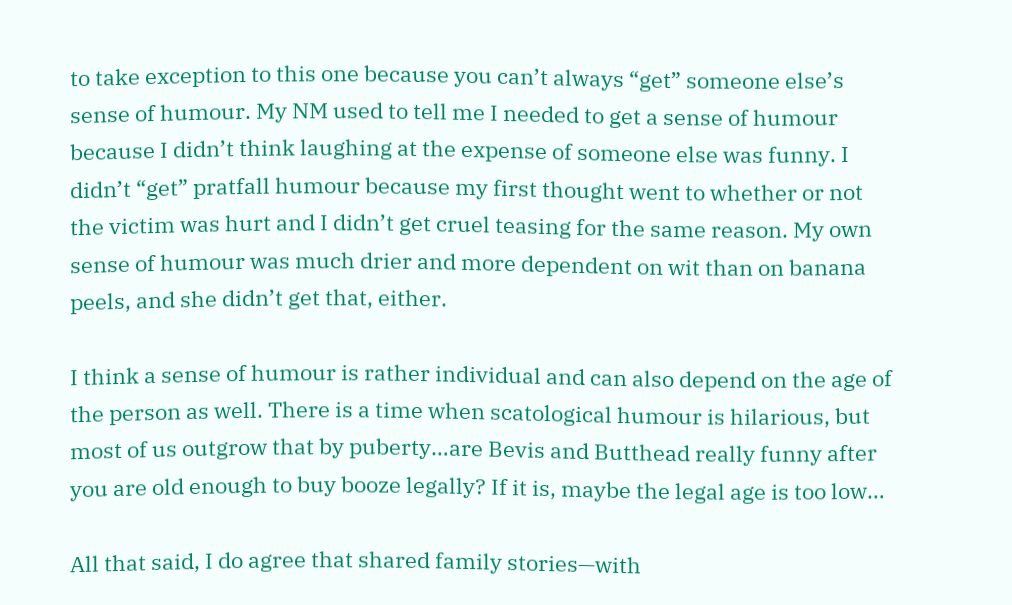to take exception to this one because you can’t always “get” someone else’s sense of humour. My NM used to tell me I needed to get a sense of humour because I didn’t think laughing at the expense of someone else was funny. I didn’t “get” pratfall humour because my first thought went to whether or not the victim was hurt and I didn’t get cruel teasing for the same reason. My own sense of humour was much drier and more dependent on wit than on banana peels, and she didn’t get that, either.

I think a sense of humour is rather individual and can also depend on the age of the person as well. There is a time when scatological humour is hilarious, but most of us outgrow that by puberty…are Bevis and Butthead really funny after you are old enough to buy booze legally? If it is, maybe the legal age is too low…

All that said, I do agree that shared family stories—with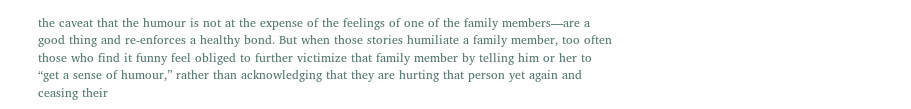the caveat that the humour is not at the expense of the feelings of one of the family members—are a good thing and re-enforces a healthy bond. But when those stories humiliate a family member, too often those who find it funny feel obliged to further victimize that family member by telling him or her to “get a sense of humour,” rather than acknowledging that they are hurting that person yet again and ceasing their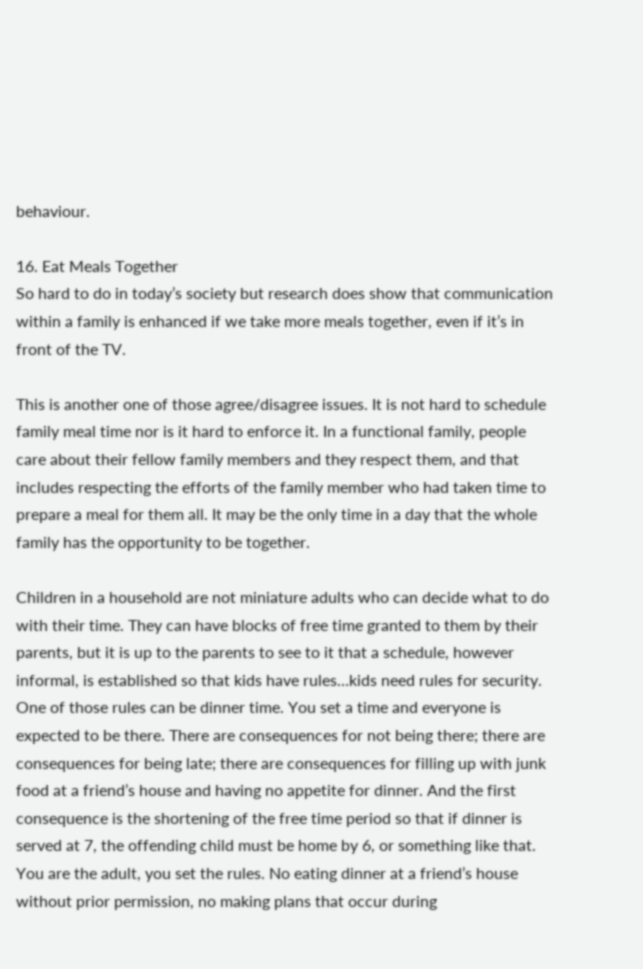behaviour.

16. Eat Meals Together
So hard to do in today’s society but research does show that communication within a family is enhanced if we take more meals together, even if it’s in front of the TV.

This is another one of those agree/disagree issues. It is not hard to schedule family meal time nor is it hard to enforce it. In a functional family, people care about their fellow family members and they respect them, and that includes respecting the efforts of the family member who had taken time to prepare a meal for them all. It may be the only time in a day that the whole family has the opportunity to be together.

Children in a household are not miniature adults who can decide what to do with their time. They can have blocks of free time granted to them by their parents, but it is up to the parents to see to it that a schedule, however informal, is established so that kids have rules…kids need rules for security. One of those rules can be dinner time. You set a time and everyone is expected to be there. There are consequences for not being there; there are consequences for being late; there are consequences for filling up with junk food at a friend’s house and having no appetite for dinner. And the first consequence is the shortening of the free time period so that if dinner is served at 7, the offending child must be home by 6, or something like that. You are the adult, you set the rules. No eating dinner at a friend’s house without prior permission, no making plans that occur during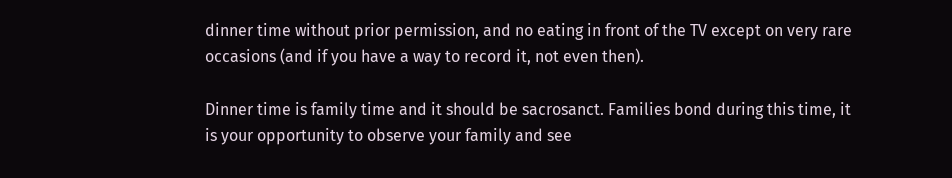dinner time without prior permission, and no eating in front of the TV except on very rare occasions (and if you have a way to record it, not even then).

Dinner time is family time and it should be sacrosanct. Families bond during this time, it is your opportunity to observe your family and see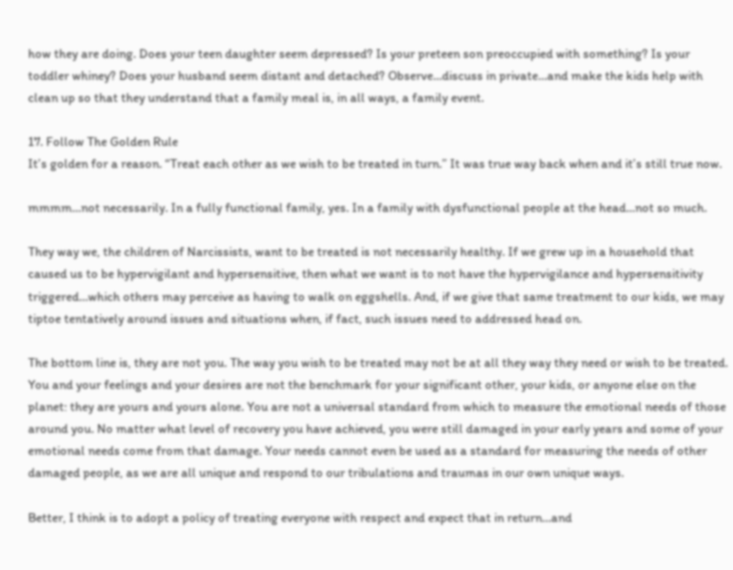how they are doing. Does your teen daughter seem depressed? Is your preteen son preoccupied with something? Is your toddler whiney? Does your husband seem distant and detached? Observe…discuss in private…and make the kids help with clean up so that they understand that a family meal is, in all ways, a family event.

17. Follow The Golden Rule
It’s golden for a reason. “Treat each other as we wish to be treated in turn.” It was true way back when and it’s still true now.

mmmm…not necessarily. In a fully functional family, yes. In a family with dysfunctional people at the head…not so much.

They way we, the children of Narcissists, want to be treated is not necessarily healthy. If we grew up in a household that caused us to be hypervigilant and hypersensitive, then what we want is to not have the hypervigilance and hypersensitivity triggered…which others may perceive as having to walk on eggshells. And, if we give that same treatment to our kids, we may tiptoe tentatively around issues and situations when, if fact, such issues need to addressed head on.

The bottom line is, they are not you. The way you wish to be treated may not be at all they way they need or wish to be treated. You and your feelings and your desires are not the benchmark for your significant other, your kids, or anyone else on the planet: they are yours and yours alone. You are not a universal standard from which to measure the emotional needs of those around you. No matter what level of recovery you have achieved, you were still damaged in your early years and some of your emotional needs come from that damage. Your needs cannot even be used as a standard for measuring the needs of other damaged people, as we are all unique and respond to our tribulations and traumas in our own unique ways.

Better, I think is to adopt a policy of treating everyone with respect and expect that in return…and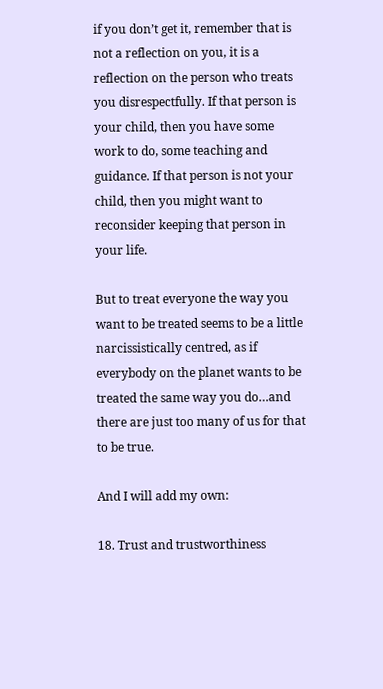if you don’t get it, remember that is not a reflection on you, it is a reflection on the person who treats you disrespectfully. If that person is your child, then you have some work to do, some teaching and guidance. If that person is not your child, then you might want to reconsider keeping that person in your life.

But to treat everyone the way you want to be treated seems to be a little narcissistically centred, as if everybody on the planet wants to be treated the same way you do…and there are just too many of us for that to be true.

And I will add my own:

18. Trust and trustworthiness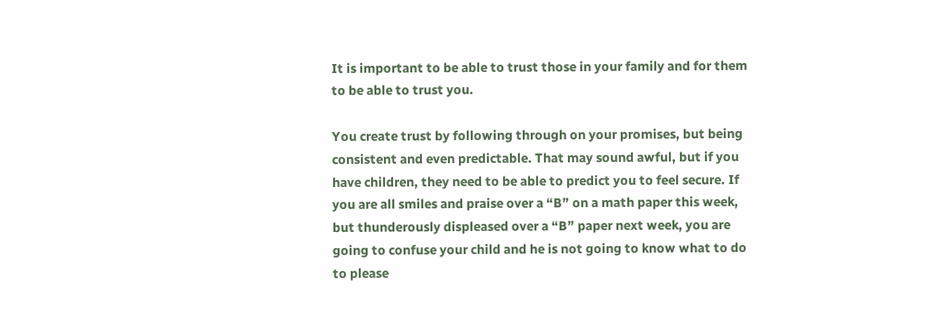It is important to be able to trust those in your family and for them to be able to trust you.

You create trust by following through on your promises, but being consistent and even predictable. That may sound awful, but if you have children, they need to be able to predict you to feel secure. If you are all smiles and praise over a “B” on a math paper this week, but thunderously displeased over a “B” paper next week, you are going to confuse your child and he is not going to know what to do to please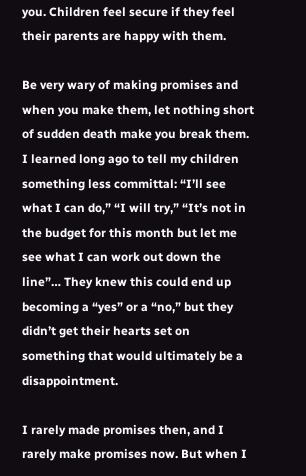you. Children feel secure if they feel their parents are happy with them.

Be very wary of making promises and when you make them, let nothing short of sudden death make you break them. I learned long ago to tell my children something less committal: “I’ll see what I can do,” “I will try,” “It’s not in the budget for this month but let me see what I can work out down the line”… They knew this could end up becoming a “yes” or a “no,” but they didn’t get their hearts set on something that would ultimately be a disappointment.

I rarely made promises then, and I rarely make promises now. But when I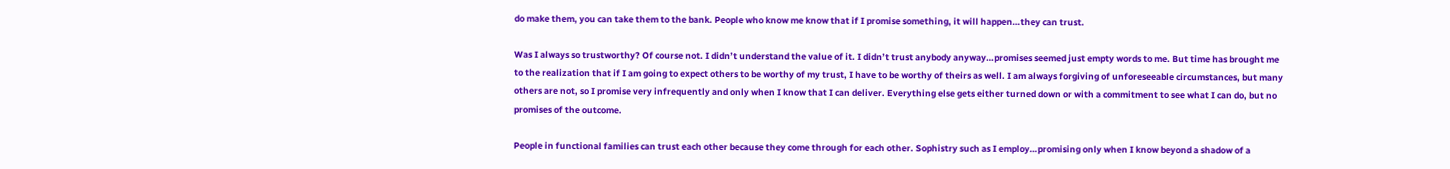do make them, you can take them to the bank. People who know me know that if I promise something, it will happen…they can trust.

Was I always so trustworthy? Of course not. I didn’t understand the value of it. I didn’t trust anybody anyway…promises seemed just empty words to me. But time has brought me to the realization that if I am going to expect others to be worthy of my trust, I have to be worthy of theirs as well. I am always forgiving of unforeseeable circumstances, but many others are not, so I promise very infrequently and only when I know that I can deliver. Everything else gets either turned down or with a commitment to see what I can do, but no promises of the outcome.

People in functional families can trust each other because they come through for each other. Sophistry such as I employ…promising only when I know beyond a shadow of a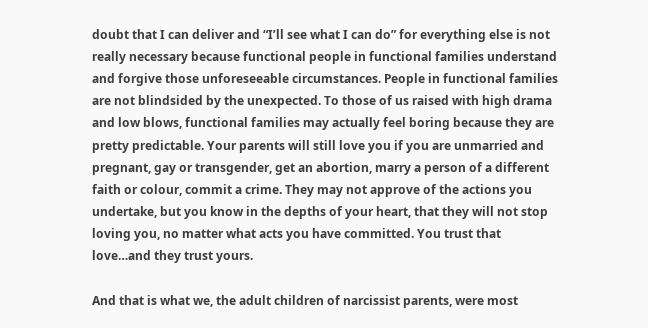doubt that I can deliver and “I’ll see what I can do” for everything else is not really necessary because functional people in functional families understand and forgive those unforeseeable circumstances. People in functional families are not blindsided by the unexpected. To those of us raised with high drama and low blows, functional families may actually feel boring because they are pretty predictable. Your parents will still love you if you are unmarried and pregnant, gay or transgender, get an abortion, marry a person of a different faith or colour, commit a crime. They may not approve of the actions you undertake, but you know in the depths of your heart, that they will not stop loving you, no matter what acts you have committed. You trust that love…and they trust yours.

And that is what we, the adult children of narcissist parents, were most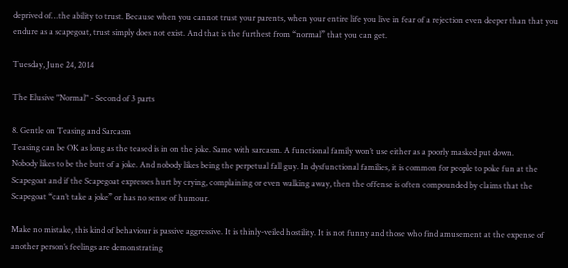deprived of…the ability to trust. Because when you cannot trust your parents, when your entire life you live in fear of a rejection even deeper than that you endure as a scapegoat, trust simply does not exist. And that is the furthest from “normal” that you can get.

Tuesday, June 24, 2014

The Elusive "Normal" - Second of 3 parts

8. Gentle on Teasing and Sarcasm
Teasing can be OK as long as the teased is in on the joke. Same with sarcasm. A functional family won’t use either as a poorly masked put down.
Nobody likes to be the butt of a joke. And nobody likes being the perpetual fall guy. In dysfunctional families, it is common for people to poke fun at the Scapegoat and if the Scapegoat expresses hurt by crying, complaining or even walking away, then the offense is often compounded by claims that the Scapegoat “can’t take a joke” or has no sense of humour.

Make no mistake, this kind of behaviour is passive aggressive. It is thinly-veiled hostility. It is not funny and those who find amusement at the expense of another person’s feelings are demonstrating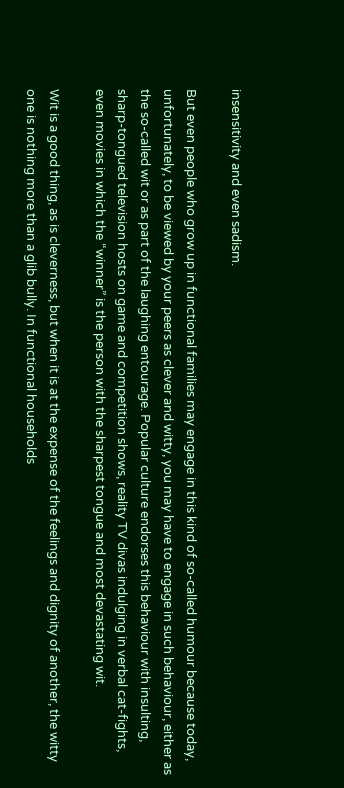insensitivity and even sadism.

But even people who grow up in functional families may engage in this kind of so-called humour because today, unfortunately, to be viewed by your peers as clever and witty, you may have to engage in such behaviour, either as the so-called wit or as part of the laughing entourage. Popular culture endorses this behaviour with insulting, sharp-tongued television hosts on game and competition shows, reality TV divas indulging in verbal cat-fights, even movies in which the “winner” is the person with the sharpest tongue and most devastating wit.

Wit is a good thing, as is cleverness, but when it is at the expense of the feelings and dignity of another, the witty one is nothing more than a glib bully. In functional households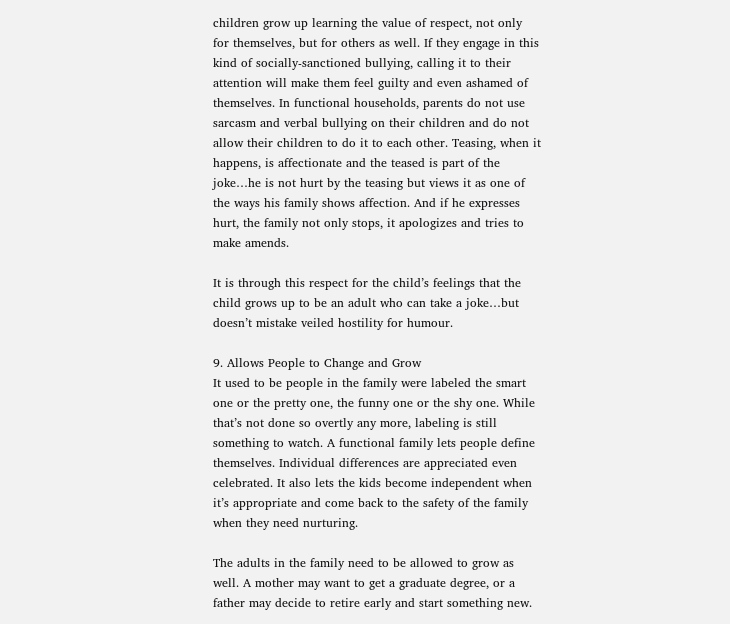children grow up learning the value of respect, not only for themselves, but for others as well. If they engage in this kind of socially-sanctioned bullying, calling it to their attention will make them feel guilty and even ashamed of themselves. In functional households, parents do not use sarcasm and verbal bullying on their children and do not allow their children to do it to each other. Teasing, when it happens, is affectionate and the teased is part of the joke…he is not hurt by the teasing but views it as one of the ways his family shows affection. And if he expresses hurt, the family not only stops, it apologizes and tries to make amends.

It is through this respect for the child’s feelings that the child grows up to be an adult who can take a joke…but doesn’t mistake veiled hostility for humour.

9. Allows People to Change and Grow
It used to be people in the family were labeled the smart one or the pretty one, the funny one or the shy one. While that’s not done so overtly any more, labeling is still something to watch. A functional family lets people define themselves. Individual differences are appreciated even celebrated. It also lets the kids become independent when it’s appropriate and come back to the safety of the family when they need nurturing.

The adults in the family need to be allowed to grow as well. A mother may want to get a graduate degree, or a father may decide to retire early and start something new.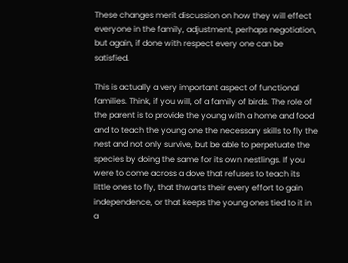These changes merit discussion on how they will effect everyone in the family, adjustment, perhaps negotiation, but again, if done with respect every one can be satisfied.

This is actually a very important aspect of functional families. Think, if you will, of a family of birds. The role of the parent is to provide the young with a home and food and to teach the young one the necessary skills to fly the nest and not only survive, but be able to perpetuate the species by doing the same for its own nestlings. If you were to come across a dove that refuses to teach its little ones to fly, that thwarts their every effort to gain independence, or that keeps the young ones tied to it in a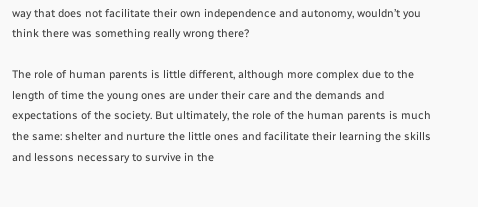way that does not facilitate their own independence and autonomy, wouldn’t you think there was something really wrong there?

The role of human parents is little different, although more complex due to the length of time the young ones are under their care and the demands and expectations of the society. But ultimately, the role of the human parents is much the same: shelter and nurture the little ones and facilitate their learning the skills and lessons necessary to survive in the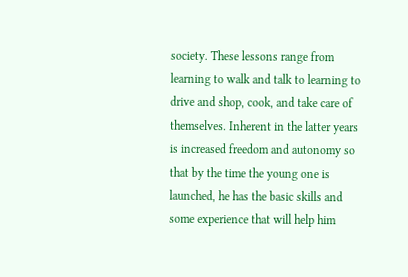society. These lessons range from learning to walk and talk to learning to drive and shop, cook, and take care of themselves. Inherent in the latter years is increased freedom and autonomy so that by the time the young one is launched, he has the basic skills and some experience that will help him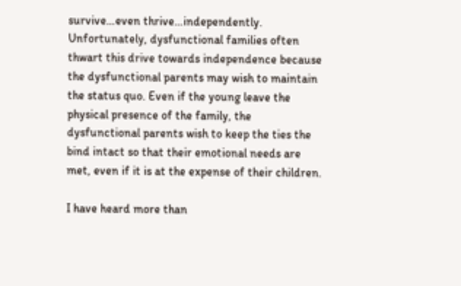survive…even thrive…independently. Unfortunately, dysfunctional families often thwart this drive towards independence because the dysfunctional parents may wish to maintain the status quo. Even if the young leave the physical presence of the family, the dysfunctional parents wish to keep the ties the bind intact so that their emotional needs are met, even if it is at the expense of their children.

I have heard more than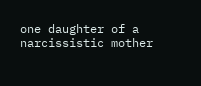one daughter of a narcissistic mother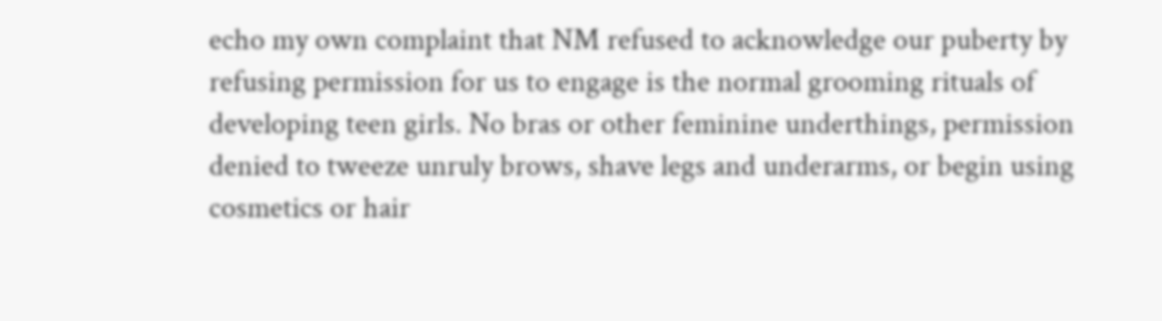echo my own complaint that NM refused to acknowledge our puberty by refusing permission for us to engage is the normal grooming rituals of developing teen girls. No bras or other feminine underthings, permission denied to tweeze unruly brows, shave legs and underarms, or begin using cosmetics or hair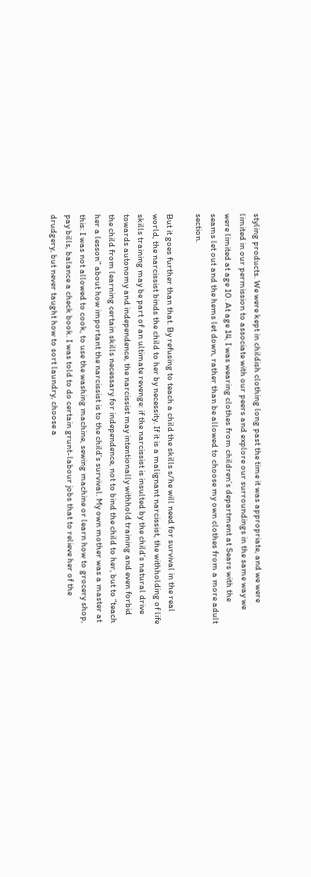styling products. We were kept in childish clothing long past the time it was appropriate, and we were limited in our permission to associate with our peers and explore our surroundings in the same way we were limited at age 10. At age 14, I was wearing clothes from children’s department at Sears with the seams let out and the hems let down, rather than be allowed to choose my own clothes from a more adult section.

But it goes further than that. By refusing to teach a child the skills s/he will need for survival in the real world, the narcissist binds the child to her by necessity. If it is a malignant narcissist, the withholding of life skills training may be part of an ultimate revenge: if the narcissist is insulted by the child’s natural drive towards autonomy and independence, the narcissist may intentionally withhold training and even forbid the child from learning certain skills necessary for independence, not to bind the child to her, but to “teach her a lesson” about how important the narcissist is to the child’s survival. My own mother was a master at this: I was not allowed to cook, to use the washing machine, sewing machine or learn how to grocery shop, pay bills, balance a check book. I was told to do certain grunt-labour jobs that to relieve her of the drudgery, but never taught how to sort laundry, choose a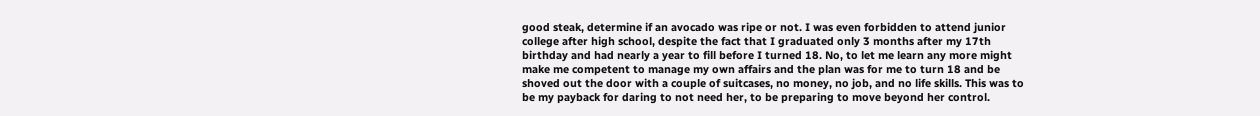good steak, determine if an avocado was ripe or not. I was even forbidden to attend junior college after high school, despite the fact that I graduated only 3 months after my 17th birthday and had nearly a year to fill before I turned 18. No, to let me learn any more might make me competent to manage my own affairs and the plan was for me to turn 18 and be shoved out the door with a couple of suitcases, no money, no job, and no life skills. This was to be my payback for daring to not need her, to be preparing to move beyond her control.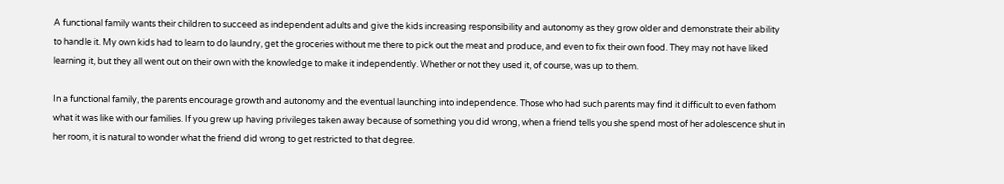A functional family wants their children to succeed as independent adults and give the kids increasing responsibility and autonomy as they grow older and demonstrate their ability to handle it. My own kids had to learn to do laundry, get the groceries without me there to pick out the meat and produce, and even to fix their own food. They may not have liked learning it, but they all went out on their own with the knowledge to make it independently. Whether or not they used it, of course, was up to them.

In a functional family, the parents encourage growth and autonomy and the eventual launching into independence. Those who had such parents may find it difficult to even fathom what it was like with our families. If you grew up having privileges taken away because of something you did wrong, when a friend tells you she spend most of her adolescence shut in her room, it is natural to wonder what the friend did wrong to get restricted to that degree.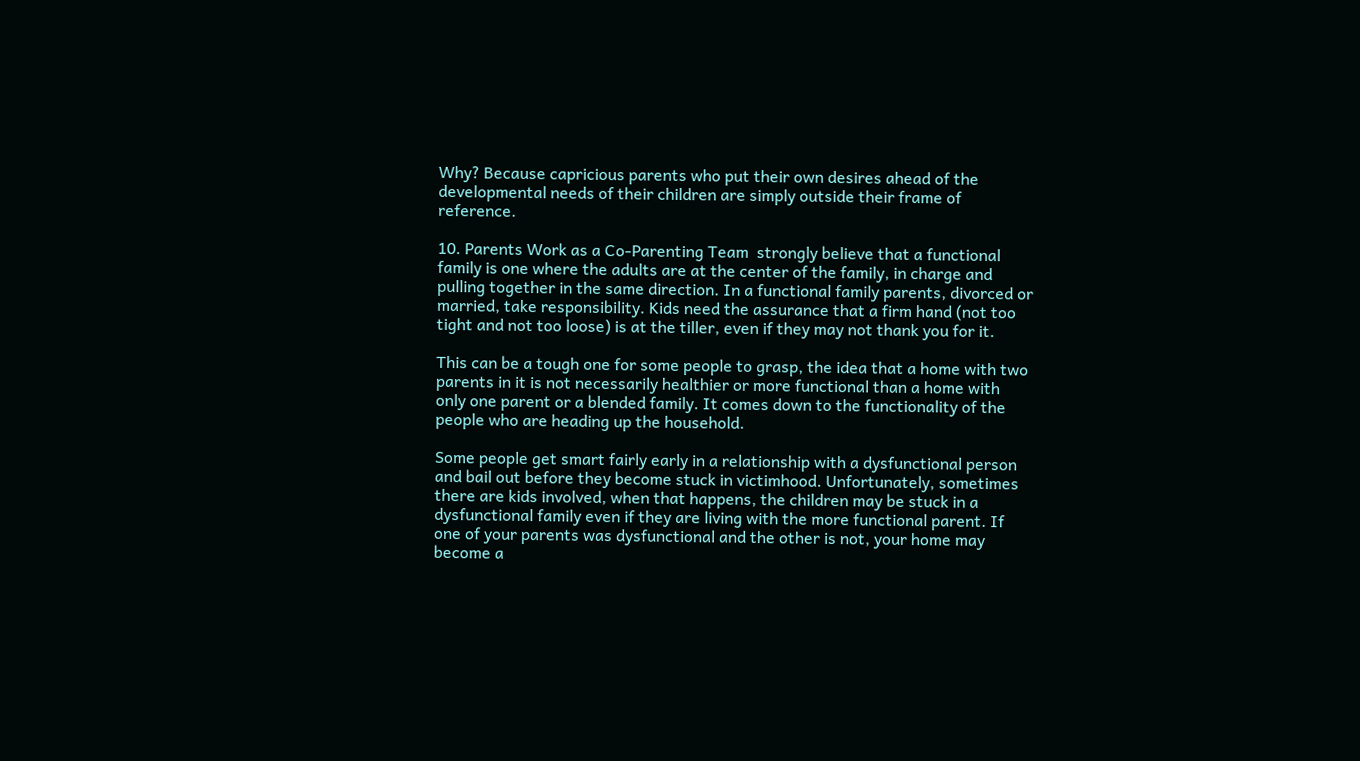Why? Because capricious parents who put their own desires ahead of the developmental needs of their children are simply outside their frame of reference.

10. Parents Work as a Co-Parenting Team  strongly believe that a functional family is one where the adults are at the center of the family, in charge and pulling together in the same direction. In a functional family parents, divorced or married, take responsibility. Kids need the assurance that a firm hand (not too tight and not too loose) is at the tiller, even if they may not thank you for it.

This can be a tough one for some people to grasp, the idea that a home with two parents in it is not necessarily healthier or more functional than a home with only one parent or a blended family. It comes down to the functionality of the people who are heading up the household.

Some people get smart fairly early in a relationship with a dysfunctional person and bail out before they become stuck in victimhood. Unfortunately, sometimes there are kids involved, when that happens, the children may be stuck in a dysfunctional family even if they are living with the more functional parent. If one of your parents was dysfunctional and the other is not, your home may become a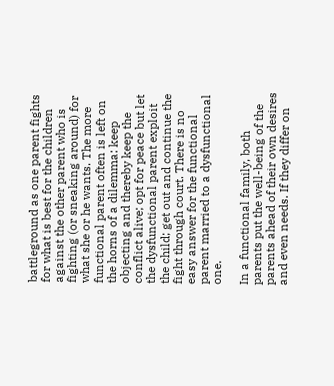battleground as one parent fights for what is best for the children against the other parent who is fighting (or sneaking around) for what she or he wants. The more functional parent often is left on the horns of a dilemma: keep objecting and thereby keep the conflict alive; opt for peace but let the dysfunctional parent exploit the child; get out and continue the fight through court. There is no easy answer for the functional parent married to a dysfunctional one.

In a functional family, both parents put the well-being of the parents ahead of their own desires and even needs. If they differ on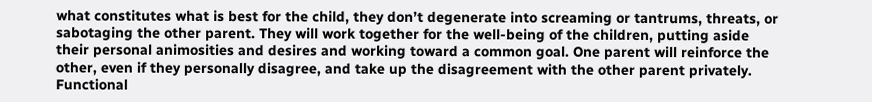what constitutes what is best for the child, they don’t degenerate into screaming or tantrums, threats, or sabotaging the other parent. They will work together for the well-being of the children, putting aside their personal animosities and desires and working toward a common goal. One parent will reinforce the other, even if they personally disagree, and take up the disagreement with the other parent privately. Functional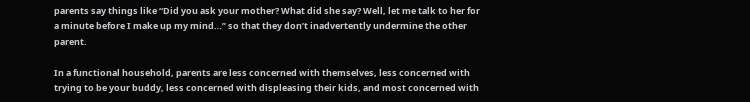parents say things like “Did you ask your mother? What did she say? Well, let me talk to her for a minute before I make up my mind…” so that they don’t inadvertently undermine the other parent.

In a functional household, parents are less concerned with themselves, less concerned with trying to be your buddy, less concerned with displeasing their kids, and most concerned with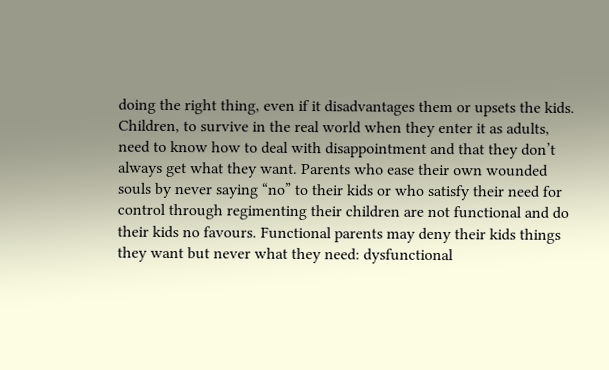doing the right thing, even if it disadvantages them or upsets the kids. Children, to survive in the real world when they enter it as adults, need to know how to deal with disappointment and that they don’t always get what they want. Parents who ease their own wounded souls by never saying “no” to their kids or who satisfy their need for control through regimenting their children are not functional and do their kids no favours. Functional parents may deny their kids things they want but never what they need: dysfunctional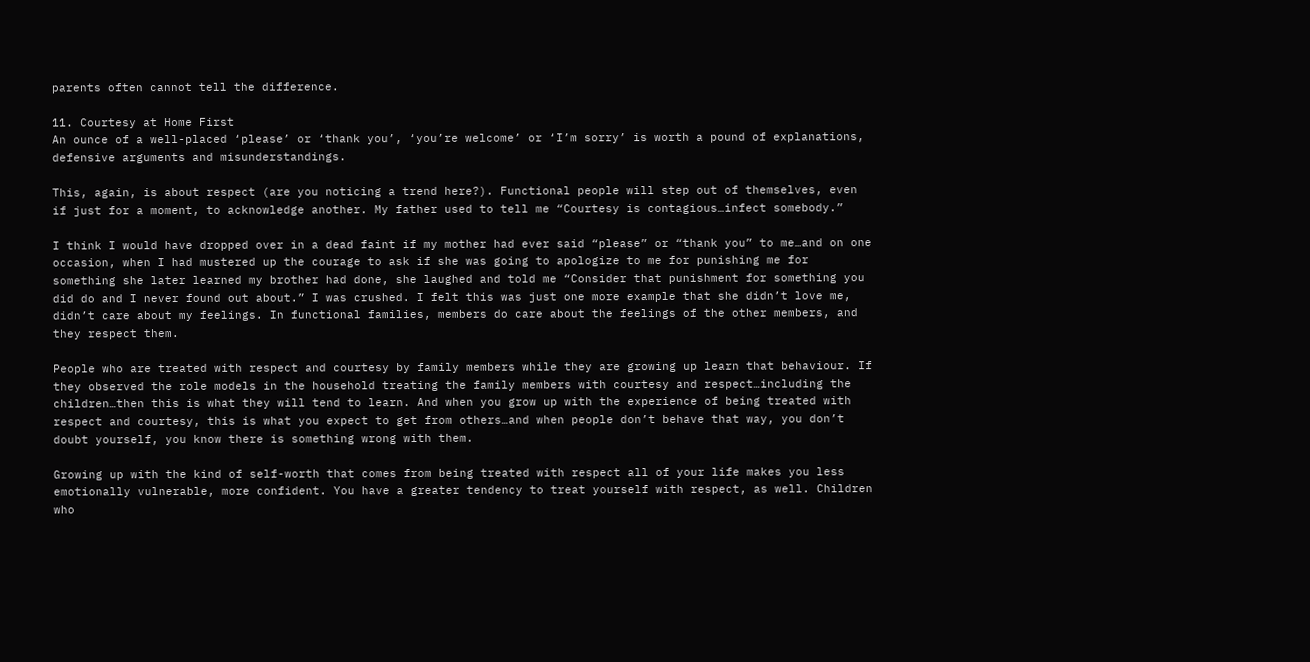parents often cannot tell the difference.

11. Courtesy at Home First
An ounce of a well-placed ‘please’ or ‘thank you’, ‘you’re welcome’ or ‘I’m sorry’ is worth a pound of explanations, defensive arguments and misunderstandings.

This, again, is about respect (are you noticing a trend here?). Functional people will step out of themselves, even if just for a moment, to acknowledge another. My father used to tell me “Courtesy is contagious…infect somebody.”

I think I would have dropped over in a dead faint if my mother had ever said “please” or “thank you” to me…and on one occasion, when I had mustered up the courage to ask if she was going to apologize to me for punishing me for something she later learned my brother had done, she laughed and told me “Consider that punishment for something you did do and I never found out about.” I was crushed. I felt this was just one more example that she didn’t love me, didn’t care about my feelings. In functional families, members do care about the feelings of the other members, and they respect them.

People who are treated with respect and courtesy by family members while they are growing up learn that behaviour. If they observed the role models in the household treating the family members with courtesy and respect…including the children…then this is what they will tend to learn. And when you grow up with the experience of being treated with respect and courtesy, this is what you expect to get from others…and when people don’t behave that way, you don’t doubt yourself, you know there is something wrong with them.

Growing up with the kind of self-worth that comes from being treated with respect all of your life makes you less emotionally vulnerable, more confident. You have a greater tendency to treat yourself with respect, as well. Children who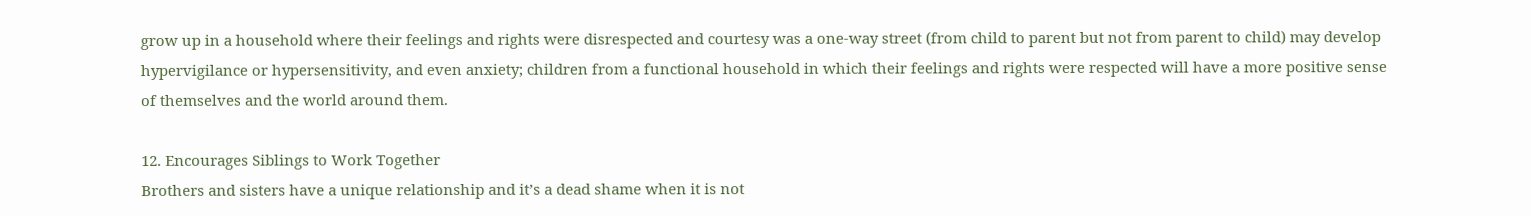grow up in a household where their feelings and rights were disrespected and courtesy was a one-way street (from child to parent but not from parent to child) may develop hypervigilance or hypersensitivity, and even anxiety; children from a functional household in which their feelings and rights were respected will have a more positive sense of themselves and the world around them.

12. Encourages Siblings to Work Together
Brothers and sisters have a unique relationship and it’s a dead shame when it is not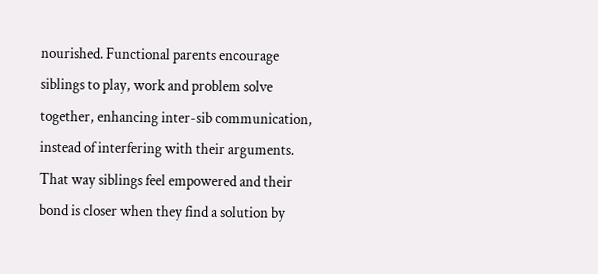nourished. Functional parents encourage siblings to play, work and problem solve together, enhancing inter-sib communication, instead of interfering with their arguments. That way siblings feel empowered and their bond is closer when they find a solution by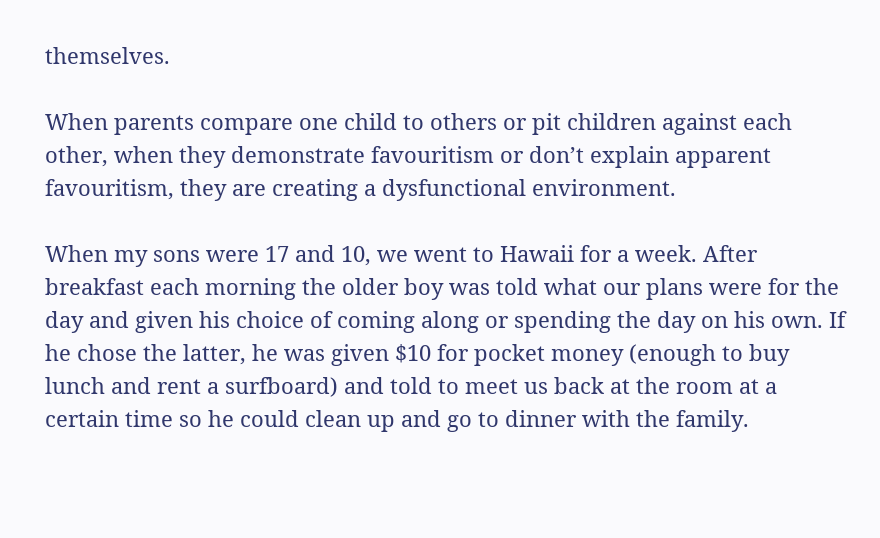themselves.

When parents compare one child to others or pit children against each other, when they demonstrate favouritism or don’t explain apparent favouritism, they are creating a dysfunctional environment.

When my sons were 17 and 10, we went to Hawaii for a week. After breakfast each morning the older boy was told what our plans were for the day and given his choice of coming along or spending the day on his own. If he chose the latter, he was given $10 for pocket money (enough to buy lunch and rent a surfboard) and told to meet us back at the room at a certain time so he could clean up and go to dinner with the family.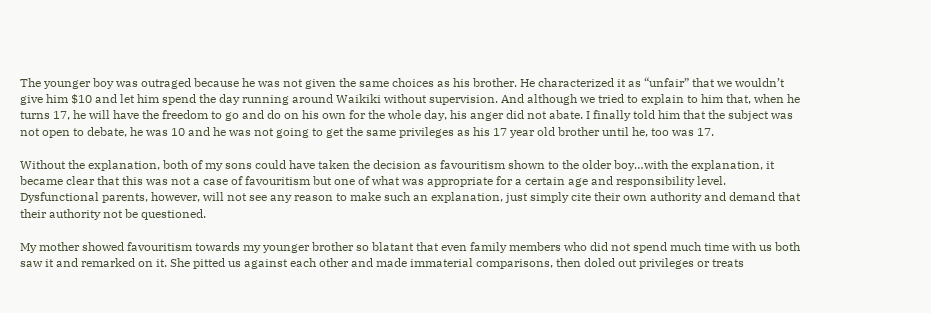The younger boy was outraged because he was not given the same choices as his brother. He characterized it as “unfair” that we wouldn’t give him $10 and let him spend the day running around Waikiki without supervision. And although we tried to explain to him that, when he turns 17, he will have the freedom to go and do on his own for the whole day, his anger did not abate. I finally told him that the subject was not open to debate, he was 10 and he was not going to get the same privileges as his 17 year old brother until he, too was 17.

Without the explanation, both of my sons could have taken the decision as favouritism shown to the older boy…with the explanation, it became clear that this was not a case of favouritism but one of what was appropriate for a certain age and responsibility level. Dysfunctional parents, however, will not see any reason to make such an explanation, just simply cite their own authority and demand that their authority not be questioned.

My mother showed favouritism towards my younger brother so blatant that even family members who did not spend much time with us both saw it and remarked on it. She pitted us against each other and made immaterial comparisons, then doled out privileges or treats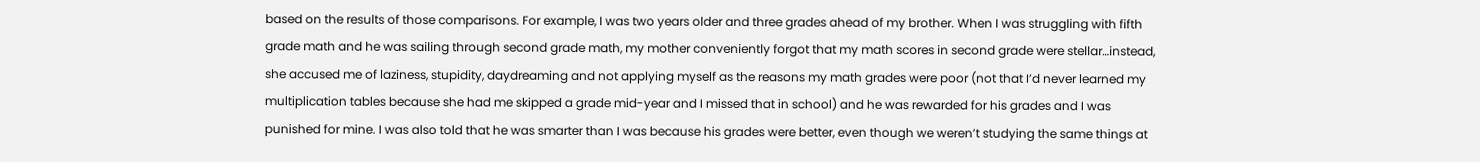based on the results of those comparisons. For example, I was two years older and three grades ahead of my brother. When I was struggling with fifth grade math and he was sailing through second grade math, my mother conveniently forgot that my math scores in second grade were stellar…instead, she accused me of laziness, stupidity, daydreaming and not applying myself as the reasons my math grades were poor (not that I’d never learned my multiplication tables because she had me skipped a grade mid-year and I missed that in school) and he was rewarded for his grades and I was punished for mine. I was also told that he was smarter than I was because his grades were better, even though we weren’t studying the same things at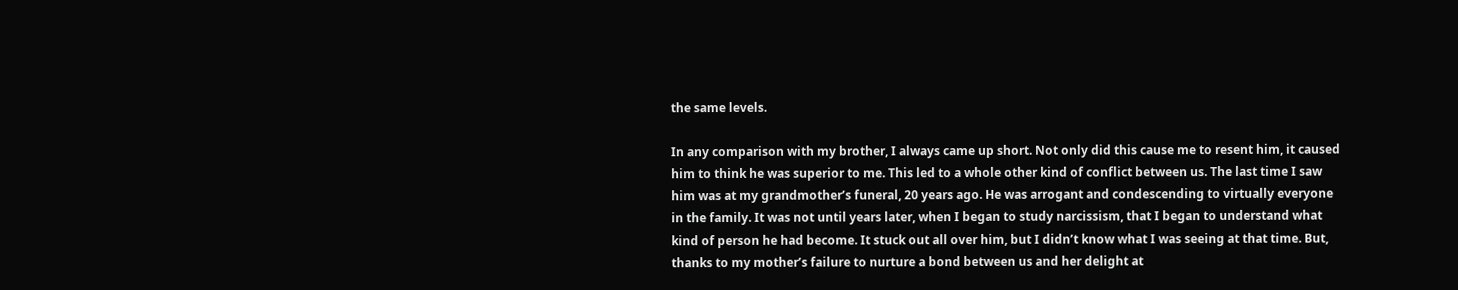the same levels.

In any comparison with my brother, I always came up short. Not only did this cause me to resent him, it caused him to think he was superior to me. This led to a whole other kind of conflict between us. The last time I saw him was at my grandmother’s funeral, 20 years ago. He was arrogant and condescending to virtually everyone in the family. It was not until years later, when I began to study narcissism, that I began to understand what kind of person he had become. It stuck out all over him, but I didn’t know what I was seeing at that time. But, thanks to my mother’s failure to nurture a bond between us and her delight at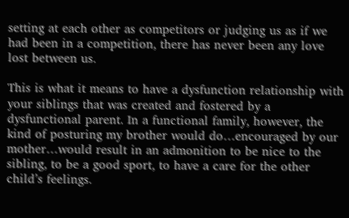setting at each other as competitors or judging us as if we had been in a competition, there has never been any love lost between us.

This is what it means to have a dysfunction relationship with your siblings that was created and fostered by a dysfunctional parent. In a functional family, however, the kind of posturing my brother would do…encouraged by our mother…would result in an admonition to be nice to the sibling, to be a good sport, to have a care for the other child’s feelings.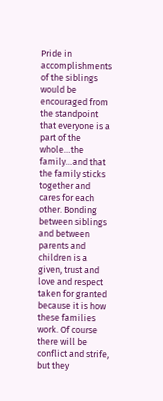Pride in accomplishments of the siblings would be encouraged from the standpoint that everyone is a part of the whole…the family…and that the family sticks together and cares for each other. Bonding between siblings and between parents and children is a given, trust and love and respect taken for granted because it is how these families work. Of course there will be conflict and strife, but they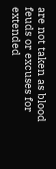are not taken as blood feuds or excuses for extended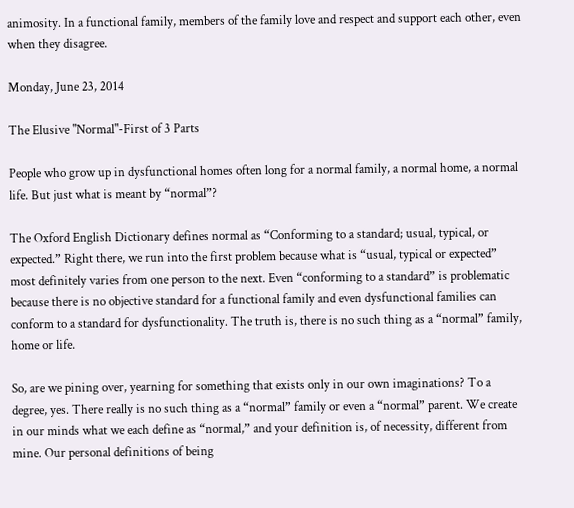animosity. In a functional family, members of the family love and respect and support each other, even when they disagree.

Monday, June 23, 2014

The Elusive "Normal"-First of 3 Parts

People who grow up in dysfunctional homes often long for a normal family, a normal home, a normal life. But just what is meant by “normal”?

The Oxford English Dictionary defines normal as “Conforming to a standard; usual, typical, or expected.” Right there, we run into the first problem because what is “usual, typical or expected” most definitely varies from one person to the next. Even “conforming to a standard” is problematic because there is no objective standard for a functional family and even dysfunctional families can conform to a standard for dysfunctionality. The truth is, there is no such thing as a “normal” family, home or life.

So, are we pining over, yearning for something that exists only in our own imaginations? To a degree, yes. There really is no such thing as a “normal” family or even a “normal” parent. We create in our minds what we each define as “normal,” and your definition is, of necessity, different from mine. Our personal definitions of being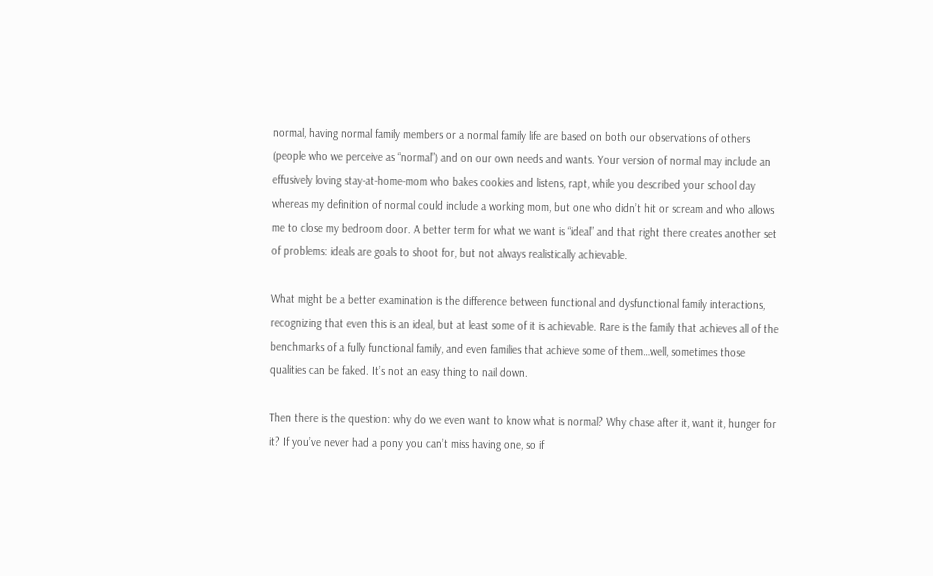normal, having normal family members or a normal family life are based on both our observations of others (people who we perceive as “normal”) and on our own needs and wants. Your version of normal may include an effusively loving stay-at-home-mom who bakes cookies and listens, rapt, while you described your school day whereas my definition of normal could include a working mom, but one who didn’t hit or scream and who allows me to close my bedroom door. A better term for what we want is “ideal” and that right there creates another set of problems: ideals are goals to shoot for, but not always realistically achievable.

What might be a better examination is the difference between functional and dysfunctional family interactions, recognizing that even this is an ideal, but at least some of it is achievable. Rare is the family that achieves all of the benchmarks of a fully functional family, and even families that achieve some of them…well, sometimes those qualities can be faked. It’s not an easy thing to nail down.

Then there is the question: why do we even want to know what is normal? Why chase after it, want it, hunger for it? If you’ve never had a pony you can’t miss having one, so if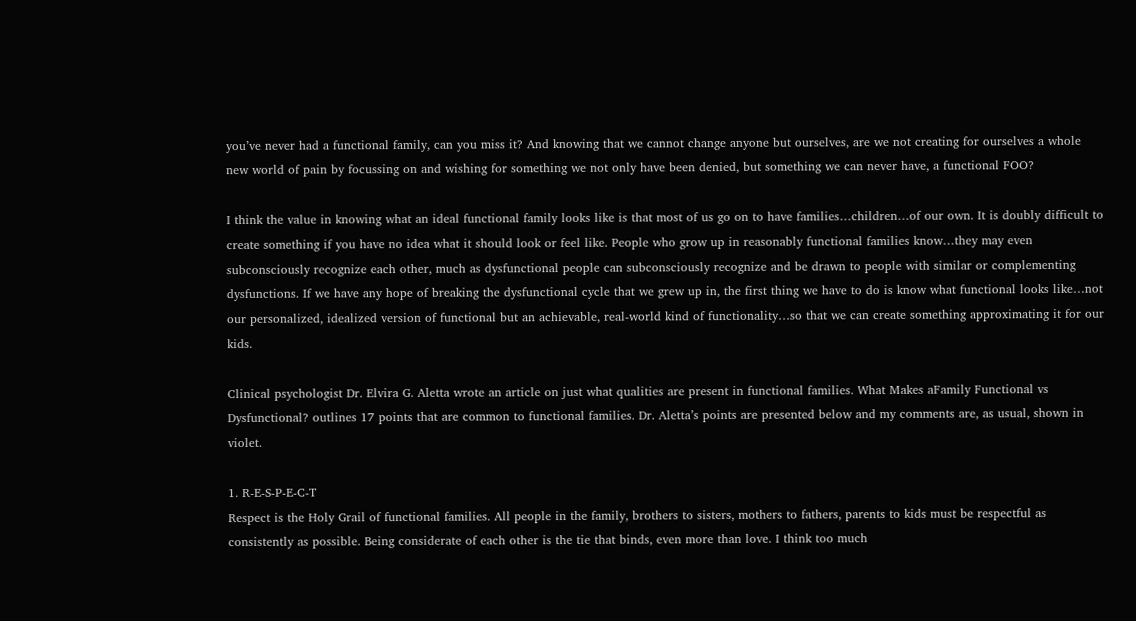you’ve never had a functional family, can you miss it? And knowing that we cannot change anyone but ourselves, are we not creating for ourselves a whole new world of pain by focussing on and wishing for something we not only have been denied, but something we can never have, a functional FOO?

I think the value in knowing what an ideal functional family looks like is that most of us go on to have families…children…of our own. It is doubly difficult to create something if you have no idea what it should look or feel like. People who grow up in reasonably functional families know…they may even subconsciously recognize each other, much as dysfunctional people can subconsciously recognize and be drawn to people with similar or complementing dysfunctions. If we have any hope of breaking the dysfunctional cycle that we grew up in, the first thing we have to do is know what functional looks like…not our personalized, idealized version of functional but an achievable, real-world kind of functionality…so that we can create something approximating it for our kids.

Clinical psychologist Dr. Elvira G. Aletta wrote an article on just what qualities are present in functional families. What Makes aFamily Functional vs Dysfunctional? outlines 17 points that are common to functional families. Dr. Aletta’s points are presented below and my comments are, as usual, shown in violet.

1. R-E-S-P-E-C-T
Respect is the Holy Grail of functional families. All people in the family, brothers to sisters, mothers to fathers, parents to kids must be respectful as consistently as possible. Being considerate of each other is the tie that binds, even more than love. I think too much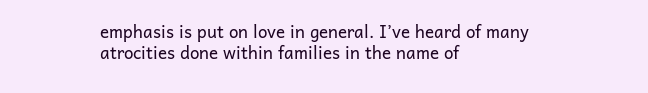emphasis is put on love in general. I’ve heard of many atrocities done within families in the name of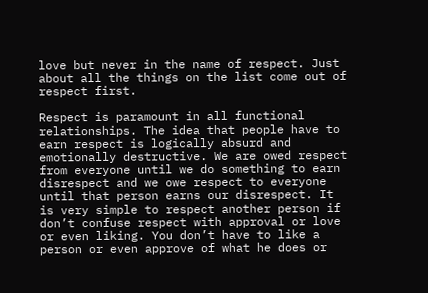love but never in the name of respect. Just about all the things on the list come out of respect first.

Respect is paramount in all functional relationships. The idea that people have to earn respect is logically absurd and emotionally destructive. We are owed respect from everyone until we do something to earn disrespect and we owe respect to everyone until that person earns our disrespect. It is very simple to respect another person if don’t confuse respect with approval or love or even liking. You don’t have to like a person or even approve of what he does or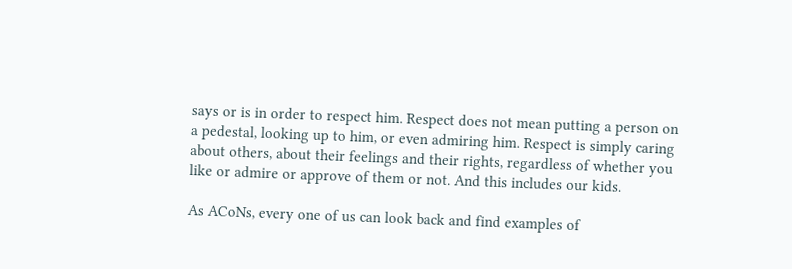says or is in order to respect him. Respect does not mean putting a person on a pedestal, looking up to him, or even admiring him. Respect is simply caring about others, about their feelings and their rights, regardless of whether you like or admire or approve of them or not. And this includes our kids.

As ACoNs, every one of us can look back and find examples of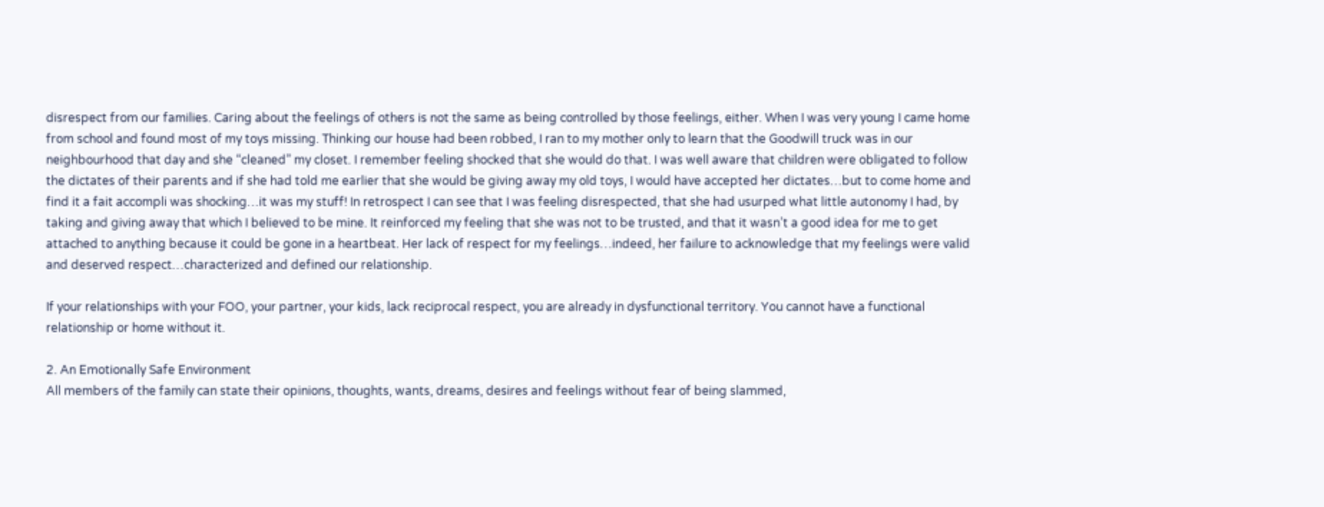disrespect from our families. Caring about the feelings of others is not the same as being controlled by those feelings, either. When I was very young I came home from school and found most of my toys missing. Thinking our house had been robbed, I ran to my mother only to learn that the Goodwill truck was in our neighbourhood that day and she “cleaned” my closet. I remember feeling shocked that she would do that. I was well aware that children were obligated to follow the dictates of their parents and if she had told me earlier that she would be giving away my old toys, I would have accepted her dictates…but to come home and find it a fait accompli was shocking…it was my stuff! In retrospect I can see that I was feeling disrespected, that she had usurped what little autonomy I had, by taking and giving away that which I believed to be mine. It reinforced my feeling that she was not to be trusted, and that it wasn’t a good idea for me to get attached to anything because it could be gone in a heartbeat. Her lack of respect for my feelings…indeed, her failure to acknowledge that my feelings were valid and deserved respect…characterized and defined our relationship.

If your relationships with your FOO, your partner, your kids, lack reciprocal respect, you are already in dysfunctional territory. You cannot have a functional relationship or home without it.

2. An Emotionally Safe Environment
All members of the family can state their opinions, thoughts, wants, dreams, desires and feelings without fear of being slammed,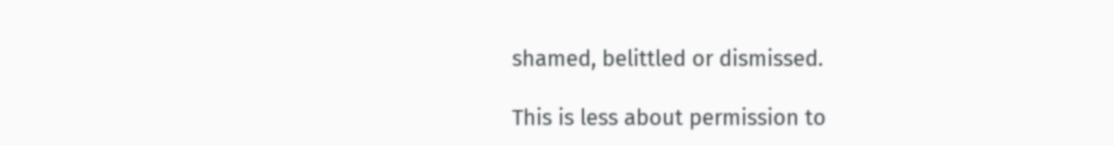shamed, belittled or dismissed.

This is less about permission to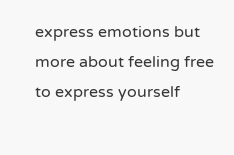express emotions but more about feeling free to express yourself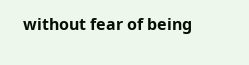without fear of being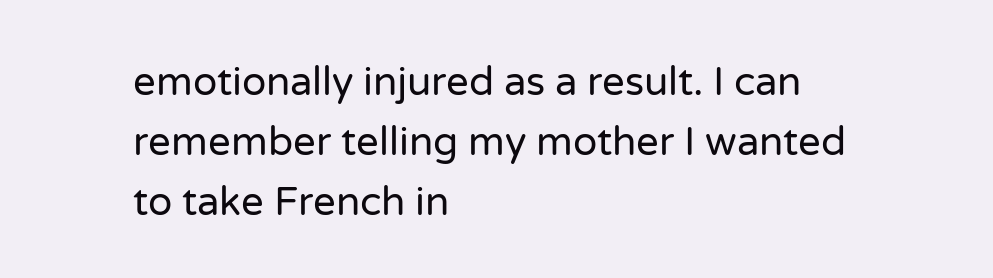emotionally injured as a result. I can remember telling my mother I wanted to take French in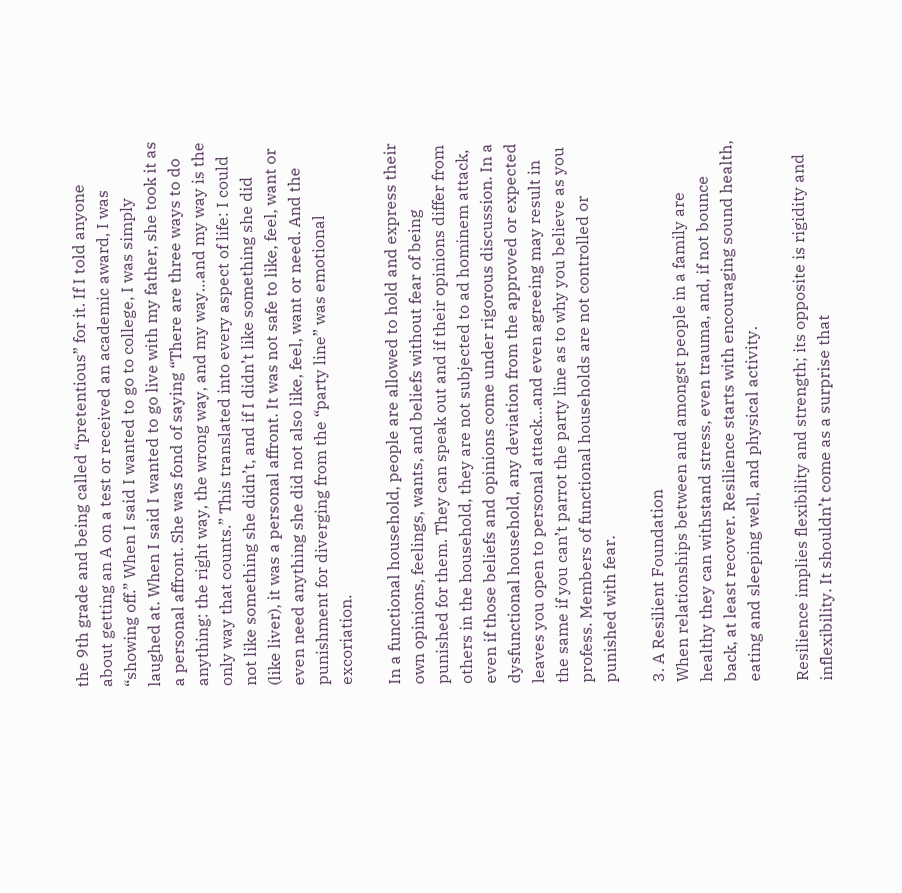the 9th grade and being called “pretentious” for it. If I told anyone about getting an A on a test or received an academic award, I was “showing off.” When I said I wanted to go to college, I was simply laughed at. When I said I wanted to go live with my father, she took it as a personal affront. She was fond of saying “There are three ways to do anything: the right way, the wrong way, and my way…and my way is the only way that counts.” This translated into every aspect of life: I could not like something she didn’t, and if I didn’t like something she did (like liver), it was a personal affront. It was not safe to like, feel, want or even need anything she did not also like, feel, want or need. And the punishment for diverging from the “party line” was emotional excoriation.

In a functional household, people are allowed to hold and express their own opinions, feelings, wants, and beliefs without fear of being punished for them. They can speak out and if their opinions differ from others in the household, they are not subjected to ad hominem attack, even if those beliefs and opinions come under rigorous discussion. In a dysfunctional household, any deviation from the approved or expected leaves you open to personal attack…and even agreeing may result in the same if you can’t parrot the party line as to why you believe as you profess. Members of functional households are not controlled or punished with fear.

3. A Resilient Foundation
When relationships between and amongst people in a family are healthy they can withstand stress, even trauma, and, if not bounce back, at least recover. Resilience starts with encouraging sound health, eating and sleeping well, and physical activity.

Resilience implies flexibility and strength; its opposite is rigidity and inflexibility. It shouldn’t come as a surprise that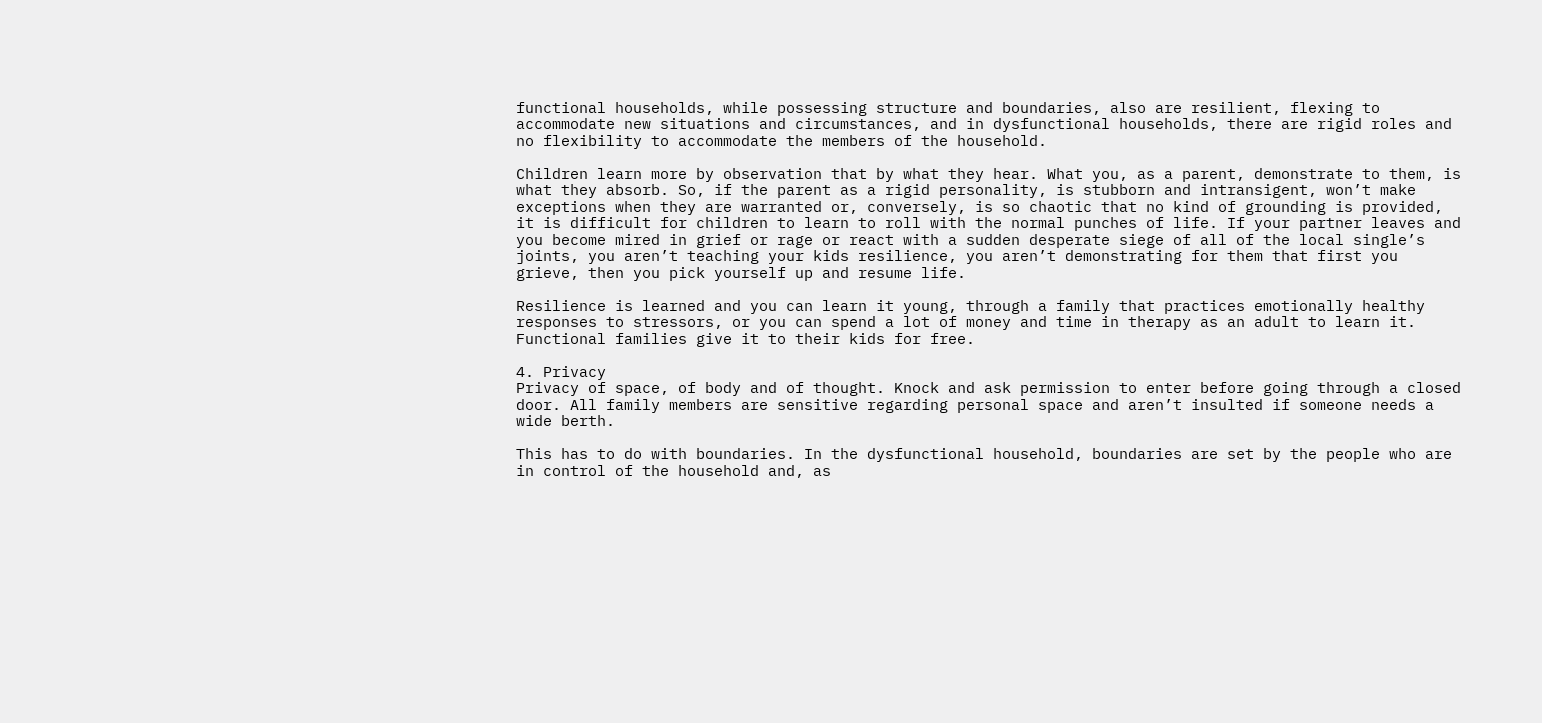functional households, while possessing structure and boundaries, also are resilient, flexing to accommodate new situations and circumstances, and in dysfunctional households, there are rigid roles and no flexibility to accommodate the members of the household.

Children learn more by observation that by what they hear. What you, as a parent, demonstrate to them, is what they absorb. So, if the parent as a rigid personality, is stubborn and intransigent, won’t make exceptions when they are warranted or, conversely, is so chaotic that no kind of grounding is provided, it is difficult for children to learn to roll with the normal punches of life. If your partner leaves and you become mired in grief or rage or react with a sudden desperate siege of all of the local single’s joints, you aren’t teaching your kids resilience, you aren’t demonstrating for them that first you grieve, then you pick yourself up and resume life.

Resilience is learned and you can learn it young, through a family that practices emotionally healthy responses to stressors, or you can spend a lot of money and time in therapy as an adult to learn it. Functional families give it to their kids for free.

4. Privacy
Privacy of space, of body and of thought. Knock and ask permission to enter before going through a closed door. All family members are sensitive regarding personal space and aren’t insulted if someone needs a wide berth.

This has to do with boundaries. In the dysfunctional household, boundaries are set by the people who are in control of the household and, as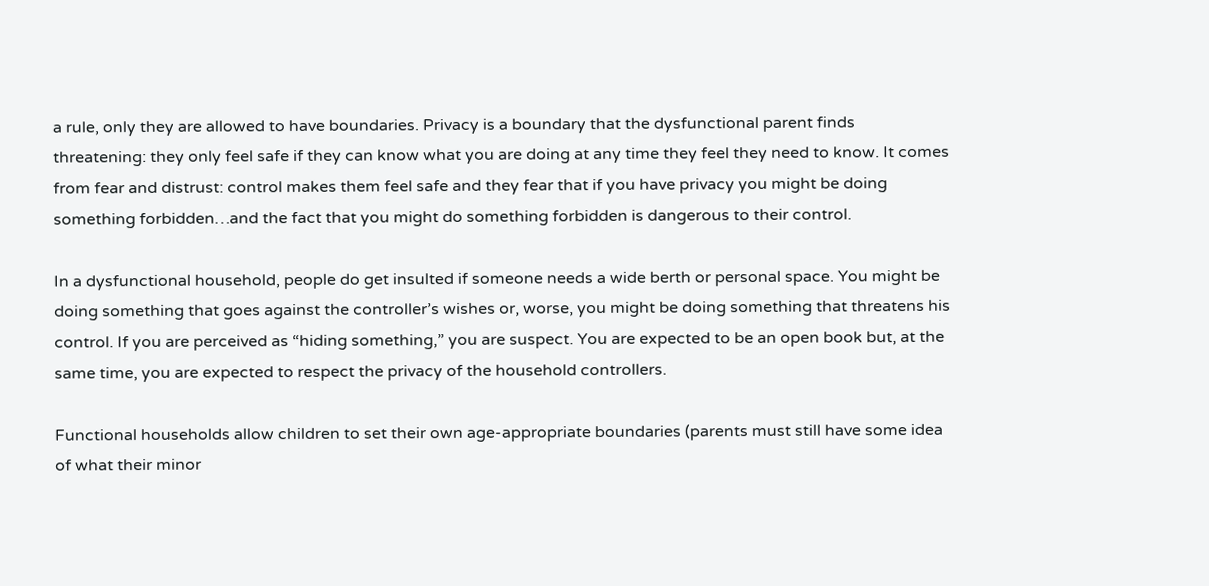a rule, only they are allowed to have boundaries. Privacy is a boundary that the dysfunctional parent finds threatening: they only feel safe if they can know what you are doing at any time they feel they need to know. It comes from fear and distrust: control makes them feel safe and they fear that if you have privacy you might be doing something forbidden…and the fact that you might do something forbidden is dangerous to their control.

In a dysfunctional household, people do get insulted if someone needs a wide berth or personal space. You might be doing something that goes against the controller’s wishes or, worse, you might be doing something that threatens his control. If you are perceived as “hiding something,” you are suspect. You are expected to be an open book but, at the same time, you are expected to respect the privacy of the household controllers.

Functional households allow children to set their own age-appropriate boundaries (parents must still have some idea of what their minor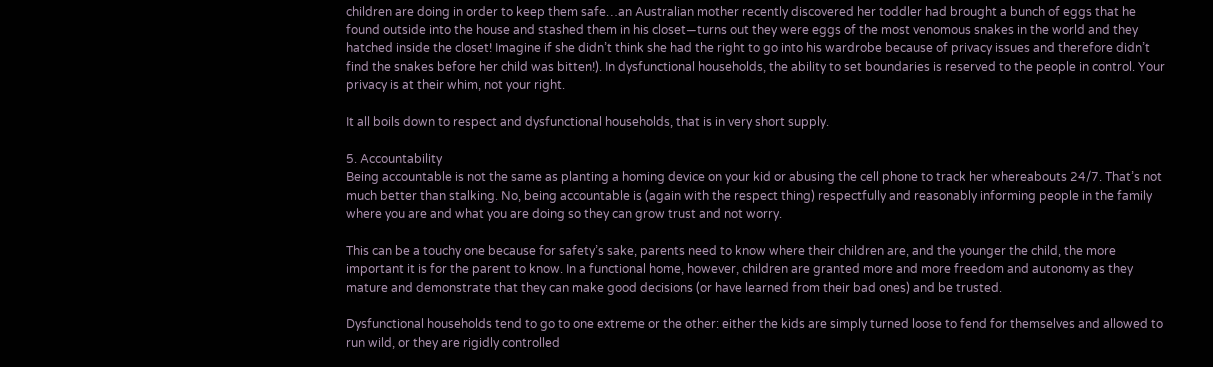children are doing in order to keep them safe…an Australian mother recently discovered her toddler had brought a bunch of eggs that he found outside into the house and stashed them in his closet—turns out they were eggs of the most venomous snakes in the world and they hatched inside the closet! Imagine if she didn’t think she had the right to go into his wardrobe because of privacy issues and therefore didn’t find the snakes before her child was bitten!). In dysfunctional households, the ability to set boundaries is reserved to the people in control. Your privacy is at their whim, not your right.

It all boils down to respect and dysfunctional households, that is in very short supply.

5. Accountability
Being accountable is not the same as planting a homing device on your kid or abusing the cell phone to track her whereabouts 24/7. That’s not much better than stalking. No, being accountable is (again with the respect thing) respectfully and reasonably informing people in the family where you are and what you are doing so they can grow trust and not worry.

This can be a touchy one because for safety’s sake, parents need to know where their children are, and the younger the child, the more important it is for the parent to know. In a functional home, however, children are granted more and more freedom and autonomy as they mature and demonstrate that they can make good decisions (or have learned from their bad ones) and be trusted.

Dysfunctional households tend to go to one extreme or the other: either the kids are simply turned loose to fend for themselves and allowed to run wild, or they are rigidly controlled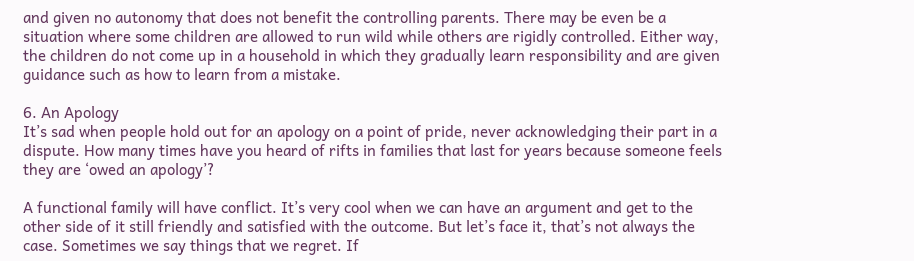and given no autonomy that does not benefit the controlling parents. There may be even be a situation where some children are allowed to run wild while others are rigidly controlled. Either way, the children do not come up in a household in which they gradually learn responsibility and are given guidance such as how to learn from a mistake.

6. An Apology
It’s sad when people hold out for an apology on a point of pride, never acknowledging their part in a dispute. How many times have you heard of rifts in families that last for years because someone feels they are ‘owed an apology’?

A functional family will have conflict. It’s very cool when we can have an argument and get to the other side of it still friendly and satisfied with the outcome. But let’s face it, that’s not always the case. Sometimes we say things that we regret. If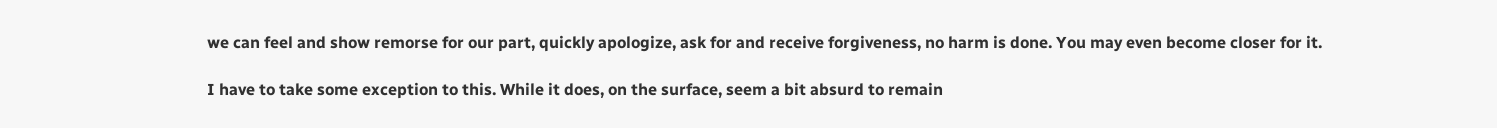we can feel and show remorse for our part, quickly apologize, ask for and receive forgiveness, no harm is done. You may even become closer for it.

I have to take some exception to this. While it does, on the surface, seem a bit absurd to remain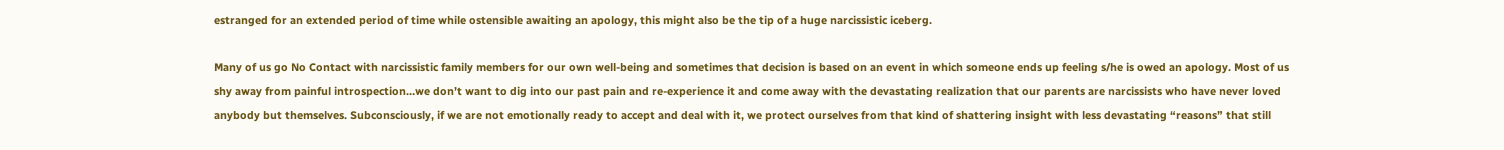estranged for an extended period of time while ostensible awaiting an apology, this might also be the tip of a huge narcissistic iceberg.

Many of us go No Contact with narcissistic family members for our own well-being and sometimes that decision is based on an event in which someone ends up feeling s/he is owed an apology. Most of us shy away from painful introspection…we don’t want to dig into our past pain and re-experience it and come away with the devastating realization that our parents are narcissists who have never loved anybody but themselves. Subconsciously, if we are not emotionally ready to accept and deal with it, we protect ourselves from that kind of shattering insight with less devastating “reasons” that still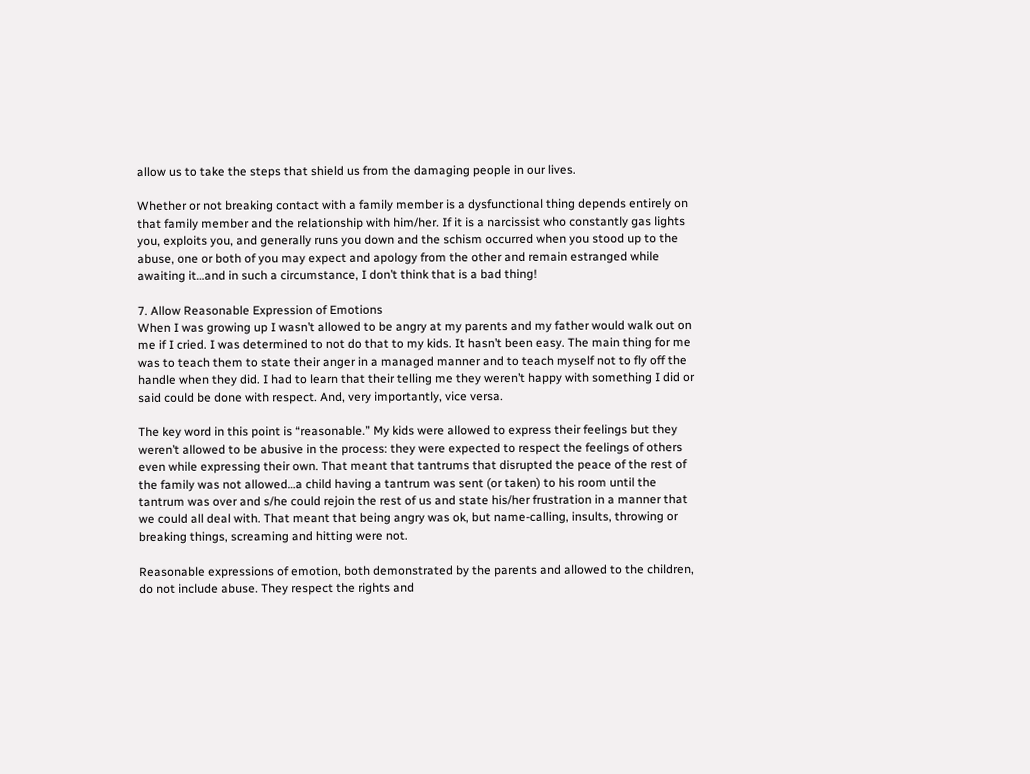allow us to take the steps that shield us from the damaging people in our lives.

Whether or not breaking contact with a family member is a dysfunctional thing depends entirely on that family member and the relationship with him/her. If it is a narcissist who constantly gas lights you, exploits you, and generally runs you down and the schism occurred when you stood up to the abuse, one or both of you may expect and apology from the other and remain estranged while awaiting it…and in such a circumstance, I don’t think that is a bad thing!

7. Allow Reasonable Expression of Emotions
When I was growing up I wasn’t allowed to be angry at my parents and my father would walk out on me if I cried. I was determined to not do that to my kids. It hasn’t been easy. The main thing for me was to teach them to state their anger in a managed manner and to teach myself not to fly off the handle when they did. I had to learn that their telling me they weren’t happy with something I did or said could be done with respect. And, very importantly, vice versa.

The key word in this point is “reasonable.” My kids were allowed to express their feelings but they weren’t allowed to be abusive in the process: they were expected to respect the feelings of others even while expressing their own. That meant that tantrums that disrupted the peace of the rest of the family was not allowed…a child having a tantrum was sent (or taken) to his room until the tantrum was over and s/he could rejoin the rest of us and state his/her frustration in a manner that we could all deal with. That meant that being angry was ok, but name-calling, insults, throwing or breaking things, screaming and hitting were not.

Reasonable expressions of emotion, both demonstrated by the parents and allowed to the children, do not include abuse. They respect the rights and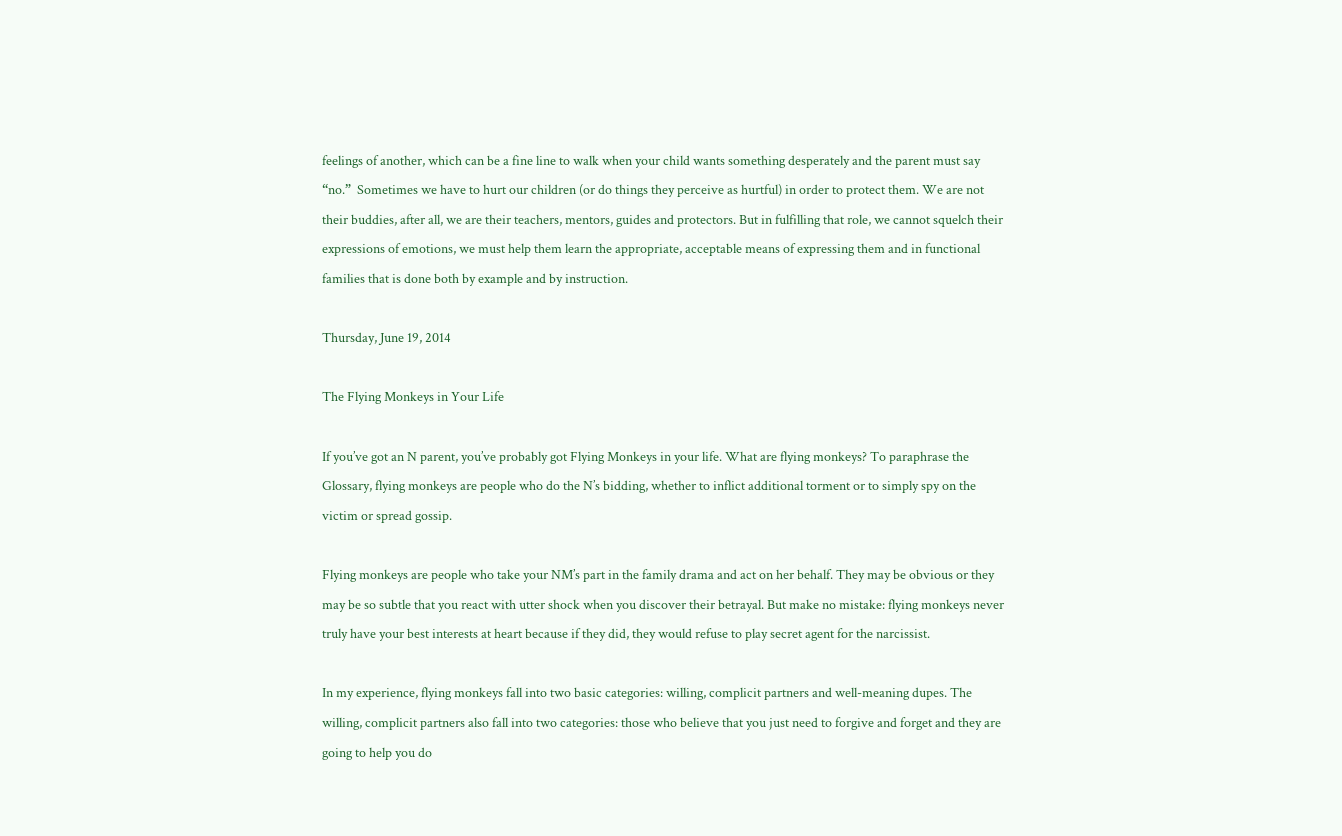feelings of another, which can be a fine line to walk when your child wants something desperately and the parent must say “no.”  Sometimes we have to hurt our children (or do things they perceive as hurtful) in order to protect them. We are not their buddies, after all, we are their teachers, mentors, guides and protectors. But in fulfilling that role, we cannot squelch their expressions of emotions, we must help them learn the appropriate, acceptable means of expressing them and in functional families that is done both by example and by instruction.

Thursday, June 19, 2014

The Flying Monkeys in Your Life

If you’ve got an N parent, you’ve probably got Flying Monkeys in your life. What are flying monkeys? To paraphrase the Glossary, flying monkeys are people who do the N’s bidding, whether to inflict additional torment or to simply spy on the victim or spread gossip.

Flying monkeys are people who take your NM’s part in the family drama and act on her behalf. They may be obvious or they may be so subtle that you react with utter shock when you discover their betrayal. But make no mistake: flying monkeys never truly have your best interests at heart because if they did, they would refuse to play secret agent for the narcissist.

In my experience, flying monkeys fall into two basic categories: willing, complicit partners and well-meaning dupes. The willing, complicit partners also fall into two categories: those who believe that you just need to forgive and forget and they are going to help you do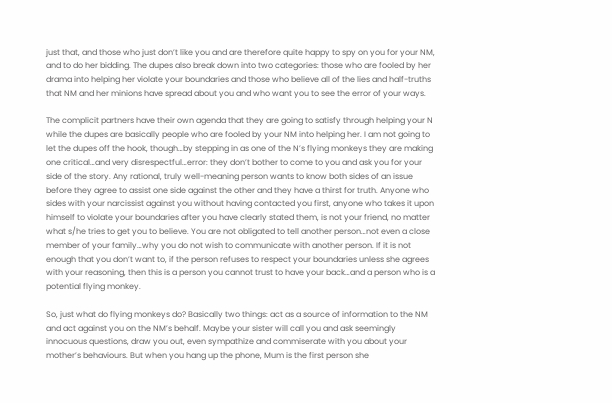just that, and those who just don’t like you and are therefore quite happy to spy on you for your NM, and to do her bidding. The dupes also break down into two categories: those who are fooled by her drama into helping her violate your boundaries and those who believe all of the lies and half-truths that NM and her minions have spread about you and who want you to see the error of your ways.

The complicit partners have their own agenda that they are going to satisfy through helping your N while the dupes are basically people who are fooled by your NM into helping her. I am not going to let the dupes off the hook, though…by stepping in as one of the N’s flying monkeys they are making one critical…and very disrespectful…error: they don’t bother to come to you and ask you for your side of the story. Any rational, truly well-meaning person wants to know both sides of an issue before they agree to assist one side against the other and they have a thirst for truth. Anyone who sides with your narcissist against you without having contacted you first, anyone who takes it upon himself to violate your boundaries after you have clearly stated them, is not your friend, no matter what s/he tries to get you to believe. You are not obligated to tell another person…not even a close member of your family…why you do not wish to communicate with another person. If it is not enough that you don’t want to, if the person refuses to respect your boundaries unless she agrees with your reasoning, then this is a person you cannot trust to have your back…and a person who is a potential flying monkey.

So, just what do flying monkeys do? Basically two things: act as a source of information to the NM and act against you on the NM’s behalf. Maybe your sister will call you and ask seemingly innocuous questions, draw you out, even sympathize and commiserate with you about your mother’s behaviours. But when you hang up the phone, Mum is the first person she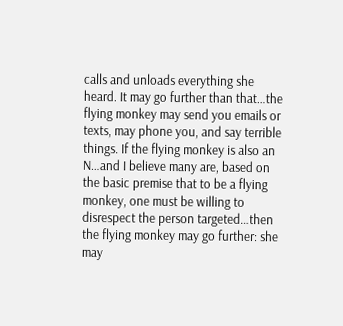calls and unloads everything she heard. It may go further than that…the flying monkey may send you emails or texts, may phone you, and say terrible things. If the flying monkey is also an N…and I believe many are, based on the basic premise that to be a flying monkey, one must be willing to disrespect the person targeted…then the flying monkey may go further: she may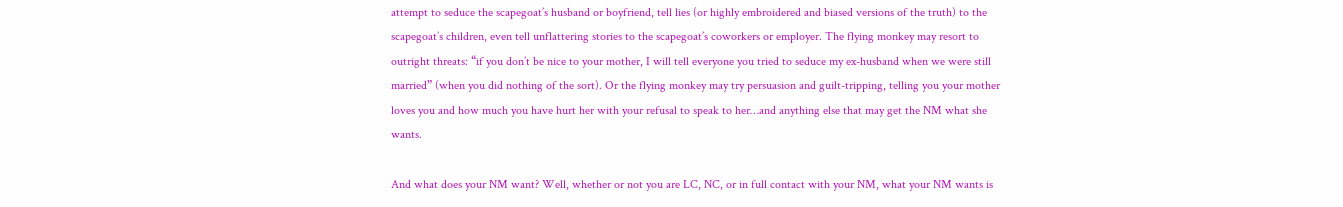attempt to seduce the scapegoat’s husband or boyfriend, tell lies (or highly embroidered and biased versions of the truth) to the scapegoat’s children, even tell unflattering stories to the scapegoat’s coworkers or employer. The flying monkey may resort to outright threats: “if you don’t be nice to your mother, I will tell everyone you tried to seduce my ex-husband when we were still married” (when you did nothing of the sort). Or the flying monkey may try persuasion and guilt-tripping, telling you your mother loves you and how much you have hurt her with your refusal to speak to her…and anything else that may get the NM what she wants.

And what does your NM want? Well, whether or not you are LC, NC, or in full contact with your NM, what your NM wants is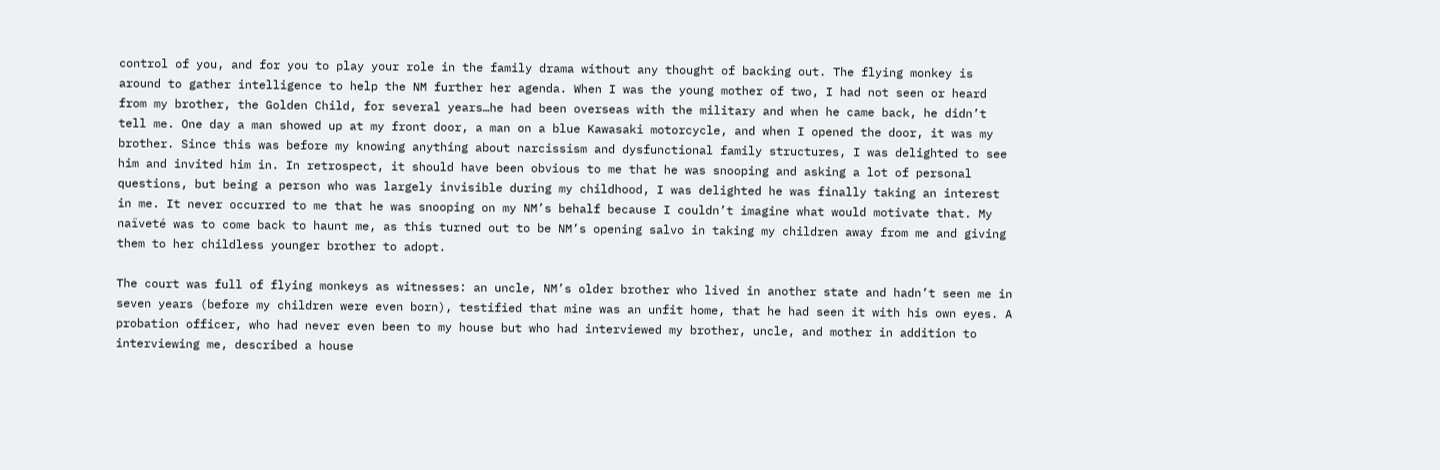control of you, and for you to play your role in the family drama without any thought of backing out. The flying monkey is around to gather intelligence to help the NM further her agenda. When I was the young mother of two, I had not seen or heard from my brother, the Golden Child, for several years…he had been overseas with the military and when he came back, he didn’t tell me. One day a man showed up at my front door, a man on a blue Kawasaki motorcycle, and when I opened the door, it was my brother. Since this was before my knowing anything about narcissism and dysfunctional family structures, I was delighted to see him and invited him in. In retrospect, it should have been obvious to me that he was snooping and asking a lot of personal questions, but being a person who was largely invisible during my childhood, I was delighted he was finally taking an interest in me. It never occurred to me that he was snooping on my NM’s behalf because I couldn’t imagine what would motivate that. My naïveté was to come back to haunt me, as this turned out to be NM’s opening salvo in taking my children away from me and giving them to her childless younger brother to adopt.

The court was full of flying monkeys as witnesses: an uncle, NM’s older brother who lived in another state and hadn’t seen me in seven years (before my children were even born), testified that mine was an unfit home, that he had seen it with his own eyes. A probation officer, who had never even been to my house but who had interviewed my brother, uncle, and mother in addition to interviewing me, described a house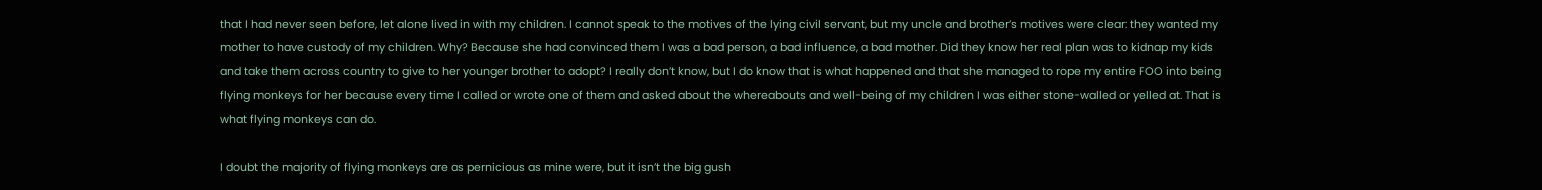that I had never seen before, let alone lived in with my children. I cannot speak to the motives of the lying civil servant, but my uncle and brother’s motives were clear: they wanted my mother to have custody of my children. Why? Because she had convinced them I was a bad person, a bad influence, a bad mother. Did they know her real plan was to kidnap my kids and take them across country to give to her younger brother to adopt? I really don’t know, but I do know that is what happened and that she managed to rope my entire FOO into being flying monkeys for her because every time I called or wrote one of them and asked about the whereabouts and well-being of my children I was either stone-walled or yelled at. That is what flying monkeys can do.

I doubt the majority of flying monkeys are as pernicious as mine were, but it isn’t the big gush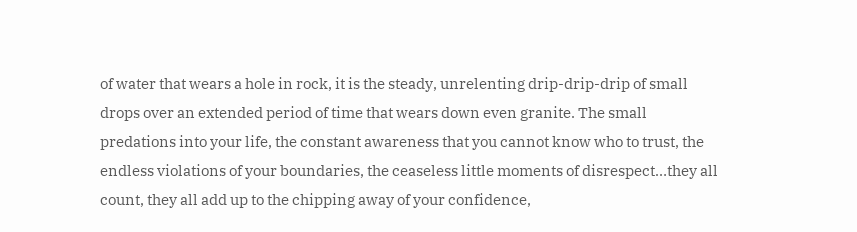of water that wears a hole in rock, it is the steady, unrelenting drip-drip-drip of small drops over an extended period of time that wears down even granite. The small predations into your life, the constant awareness that you cannot know who to trust, the endless violations of your boundaries, the ceaseless little moments of disrespect…they all count, they all add up to the chipping away of your confidence,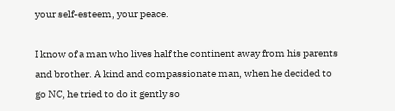your self-esteem, your peace.

I know of a man who lives half the continent away from his parents and brother. A kind and compassionate man, when he decided to go NC, he tried to do it gently so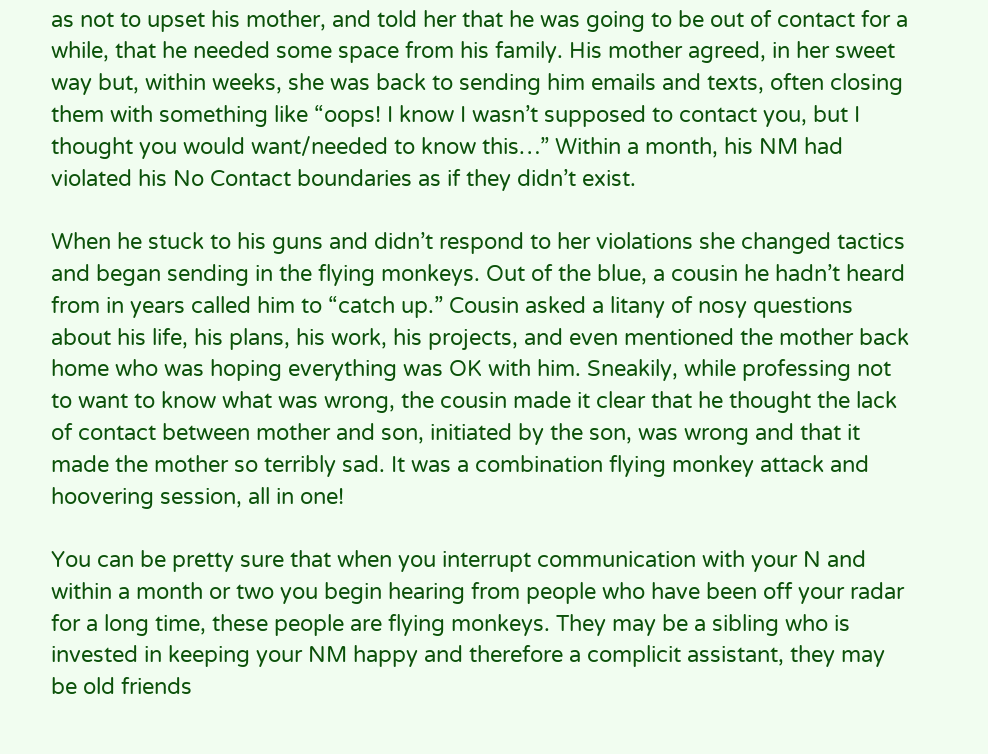as not to upset his mother, and told her that he was going to be out of contact for a while, that he needed some space from his family. His mother agreed, in her sweet way but, within weeks, she was back to sending him emails and texts, often closing them with something like “oops! I know I wasn’t supposed to contact you, but I thought you would want/needed to know this…” Within a month, his NM had violated his No Contact boundaries as if they didn’t exist.

When he stuck to his guns and didn’t respond to her violations she changed tactics and began sending in the flying monkeys. Out of the blue, a cousin he hadn’t heard from in years called him to “catch up.” Cousin asked a litany of nosy questions about his life, his plans, his work, his projects, and even mentioned the mother back home who was hoping everything was OK with him. Sneakily, while professing not to want to know what was wrong, the cousin made it clear that he thought the lack of contact between mother and son, initiated by the son, was wrong and that it made the mother so terribly sad. It was a combination flying monkey attack and hoovering session, all in one!

You can be pretty sure that when you interrupt communication with your N and within a month or two you begin hearing from people who have been off your radar for a long time, these people are flying monkeys. They may be a sibling who is invested in keeping your NM happy and therefore a complicit assistant, they may be old friends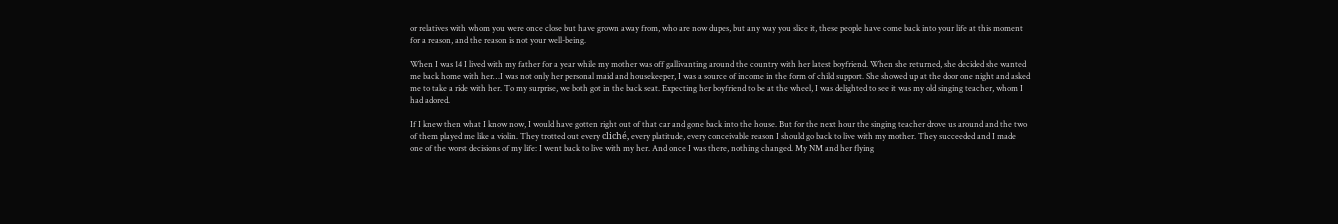or relatives with whom you were once close but have grown away from, who are now dupes, but any way you slice it, these people have come back into your life at this moment for a reason, and the reason is not your well-being.

When I was 14 I lived with my father for a year while my mother was off gallivanting around the country with her latest boyfriend. When she returned, she decided she wanted me back home with her…I was not only her personal maid and housekeeper, I was a source of income in the form of child support. She showed up at the door one night and asked me to take a ride with her. To my surprise, we both got in the back seat. Expecting her boyfriend to be at the wheel, I was delighted to see it was my old singing teacher, whom I had adored.

If I knew then what I know now, I would have gotten right out of that car and gone back into the house. But for the next hour the singing teacher drove us around and the two of them played me like a violin. They trotted out every cliché, every platitude, every conceivable reason I should go back to live with my mother. They succeeded and I made one of the worst decisions of my life: I went back to live with my her. And once I was there, nothing changed. My NM and her flying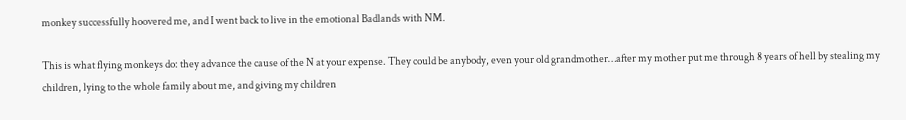monkey successfully hoovered me, and I went back to live in the emotional Badlands with NM.

This is what flying monkeys do: they advance the cause of the N at your expense. They could be anybody, even your old grandmother…after my mother put me through 8 years of hell by stealing my children, lying to the whole family about me, and giving my children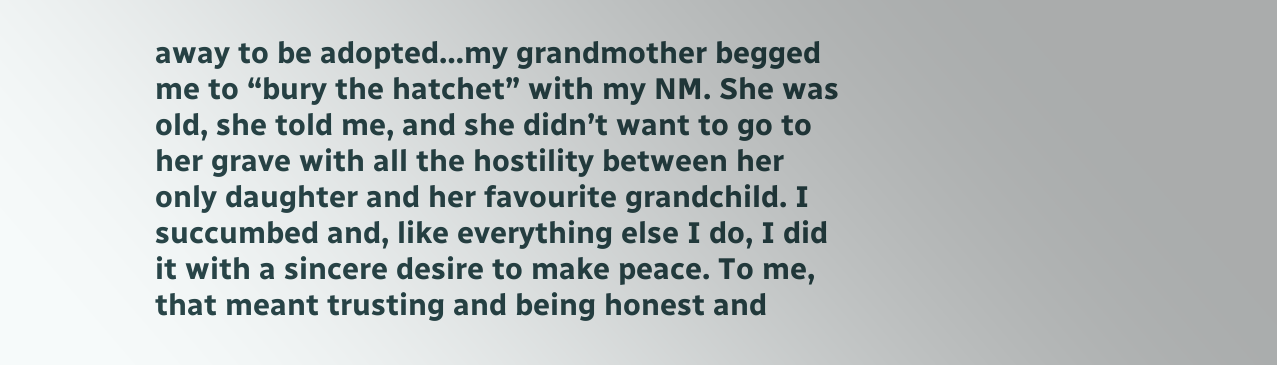away to be adopted…my grandmother begged me to “bury the hatchet” with my NM. She was old, she told me, and she didn’t want to go to her grave with all the hostility between her only daughter and her favourite grandchild. I succumbed and, like everything else I do, I did it with a sincere desire to make peace. To me, that meant trusting and being honest and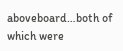aboveboard…both of which were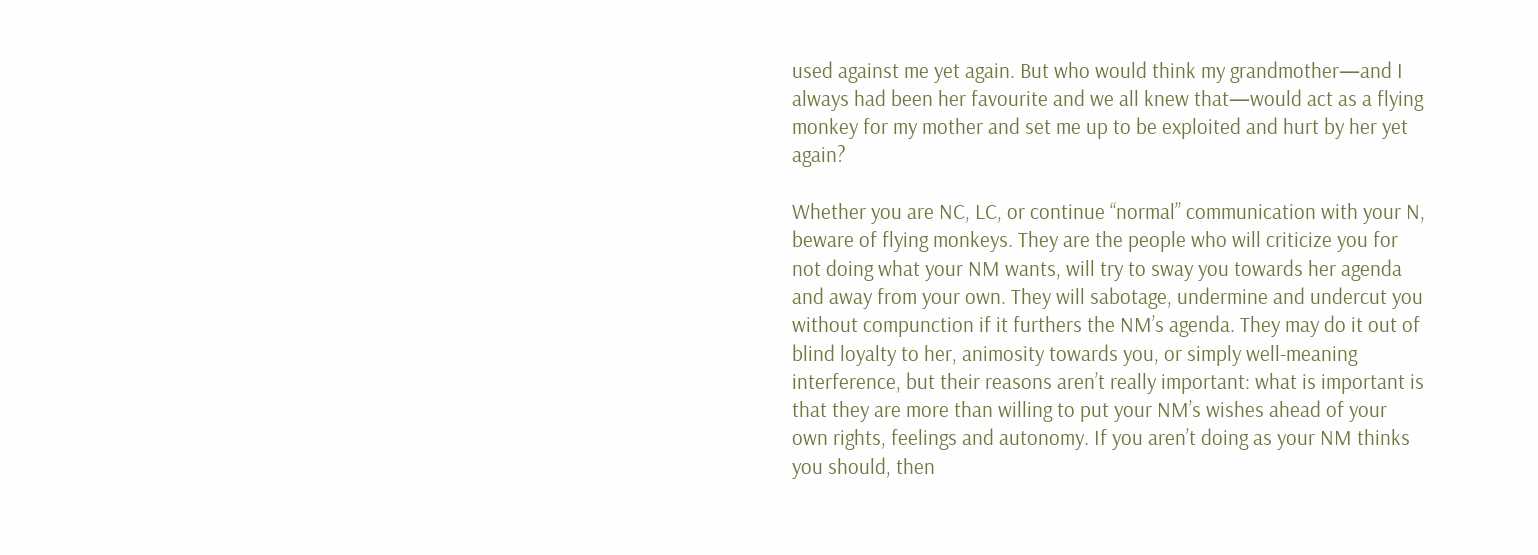used against me yet again. But who would think my grandmother—and I always had been her favourite and we all knew that—would act as a flying monkey for my mother and set me up to be exploited and hurt by her yet again?

Whether you are NC, LC, or continue “normal” communication with your N, beware of flying monkeys. They are the people who will criticize you for not doing what your NM wants, will try to sway you towards her agenda and away from your own. They will sabotage, undermine and undercut you without compunction if it furthers the NM’s agenda. They may do it out of blind loyalty to her, animosity towards you, or simply well-meaning interference, but their reasons aren’t really important: what is important is that they are more than willing to put your NM’s wishes ahead of your own rights, feelings and autonomy. If you aren’t doing as your NM thinks you should, then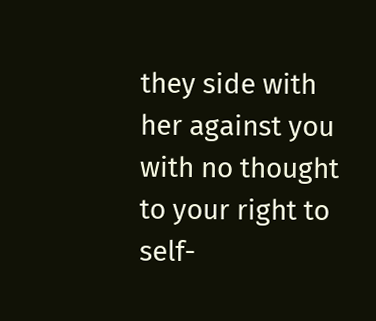they side with her against you with no thought to your right to self-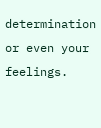determination or even your feelings.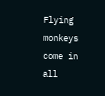Flying monkeys come in all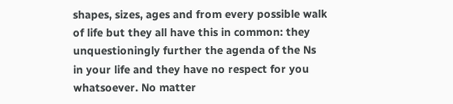shapes, sizes, ages and from every possible walk of life but they all have this in common: they unquestioningly further the agenda of the Ns in your life and they have no respect for you whatsoever. No matter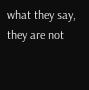what they say, they are not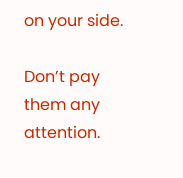on your side.

Don’t pay them any attention.